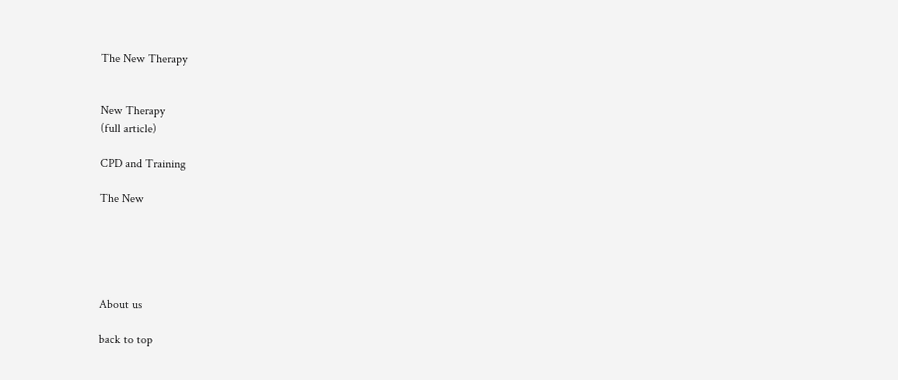The New Therapy


New Therapy
(full article)

CPD and Training

The New





About us

back to top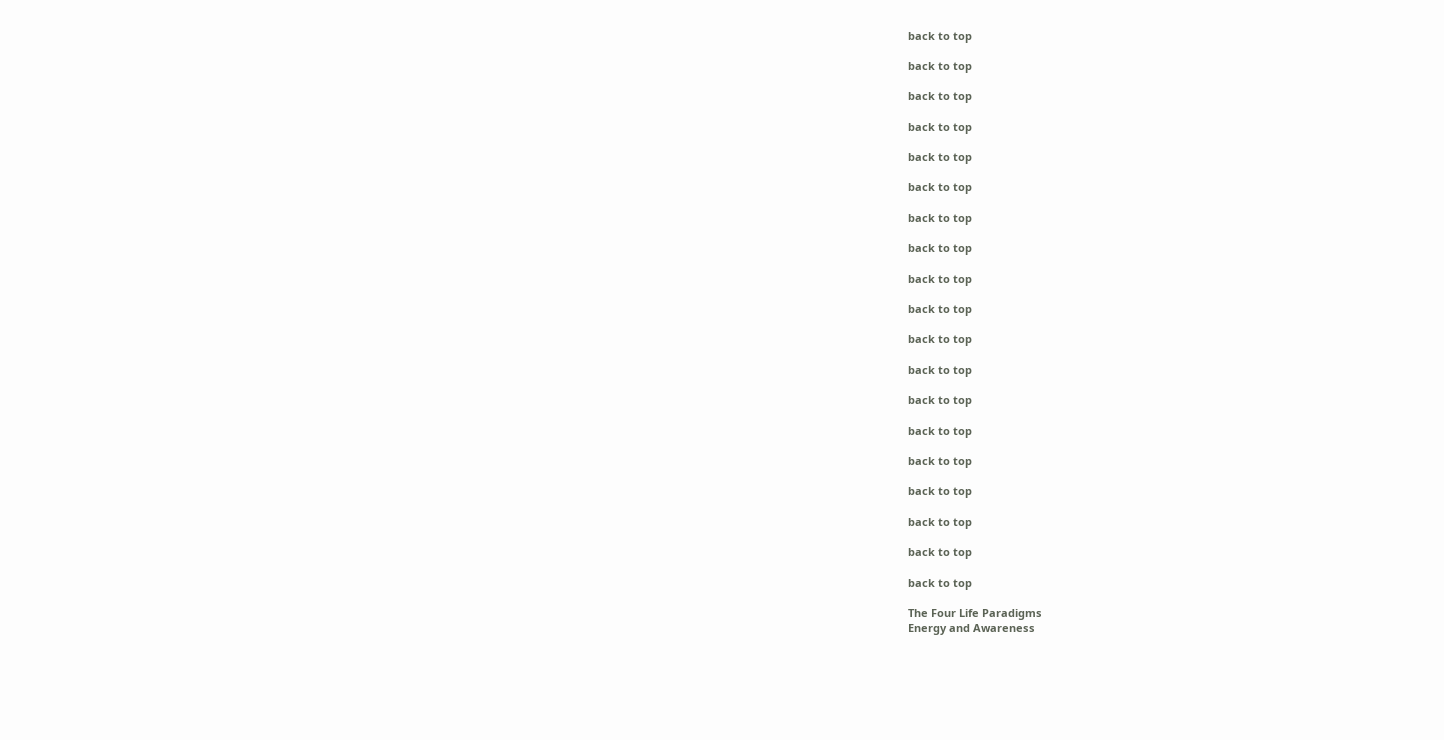back to top

back to top

back to top

back to top

back to top

back to top

back to top

back to top

back to top

back to top

back to top

back to top

back to top

back to top

back to top

back to top

back to top

back to top

back to top

The Four Life Paradigms
Energy and Awareness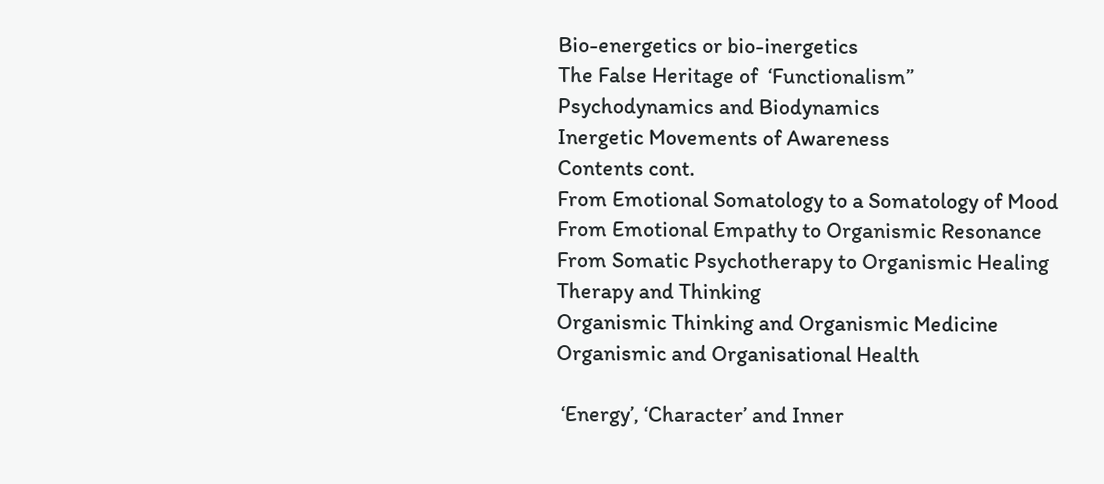Bio-energetics or bio-inergetics
The False Heritage of  ‘Functionalism”
Psychodynamics and Biodynamics
Inergetic Movements of Awareness
Contents cont.
From Emotional Somatology to a Somatology of Mood
From Emotional Empathy to Organismic Resonance
From Somatic Psychotherapy to Organismic Healing
Therapy and Thinking
Organismic Thinking and Organismic Medicine
Organismic and Organisational Health

 ‘Energy’, ‘Character’ and Inner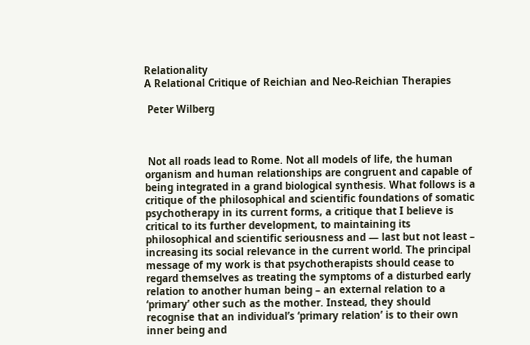Relationality
A Relational Critique of Reichian and Neo-Reichian Therapies

 Peter Wilberg



 Not all roads lead to Rome. Not all models of life, the human organism and human relationships are congruent and capable of being integrated in a grand biological synthesis. What follows is a critique of the philosophical and scientific foundations of somatic psychotherapy in its current forms, a critique that I believe is critical to its further development, to maintaining its philosophical and scientific seriousness and — last but not least – increasing its social relevance in the current world. The principal message of my work is that psychotherapists should cease to regard themselves as treating the symptoms of a disturbed early relation to another human being – an external relation to a ‘primary’ other such as the mother. Instead, they should recognise that an individual’s ‘primary relation’ is to their own inner being and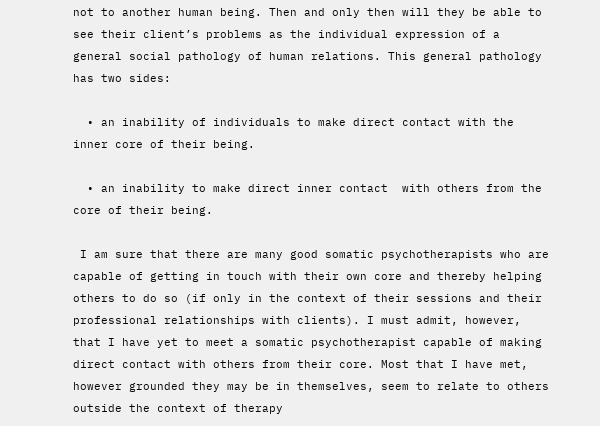not to another human being. Then and only then will they be able to see their client’s problems as the individual expression of a general social pathology of human relations. This general pathology has two sides:

  • an inability of individuals to make direct contact with the inner core of their being.

  • an inability to make direct inner contact  with others from the core of their being.

 I am sure that there are many good somatic psychotherapists who are capable of getting in touch with their own core and thereby helping others to do so (if only in the context of their sessions and their professional relationships with clients). I must admit, however, that I have yet to meet a somatic psychotherapist capable of making direct contact with others from their core. Most that I have met, however grounded they may be in themselves, seem to relate to others outside the context of therapy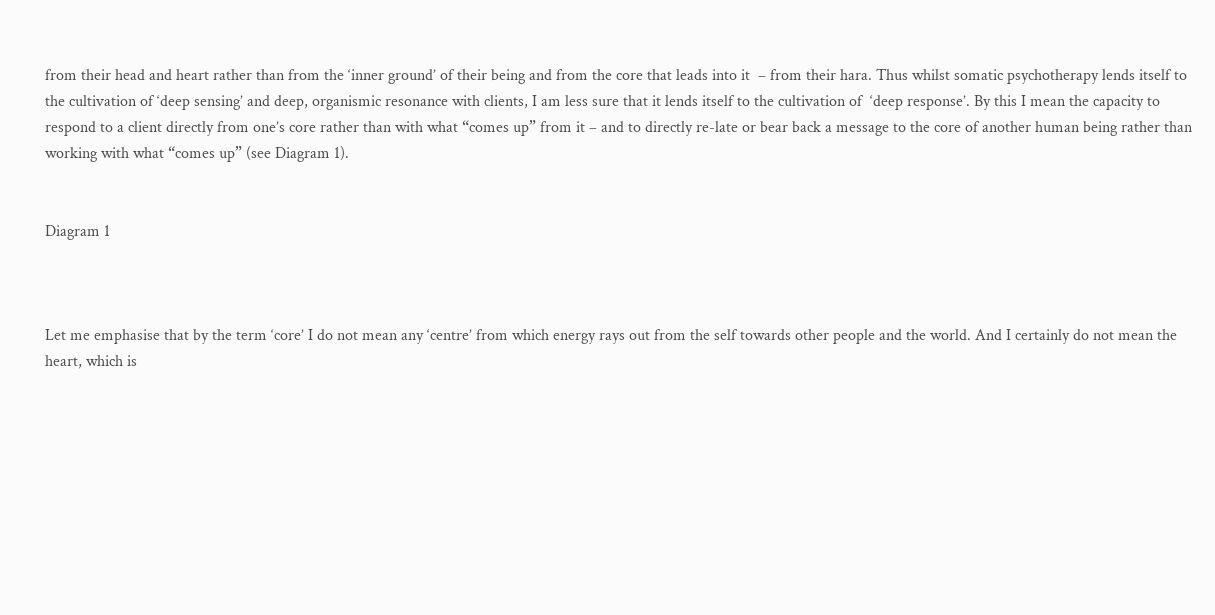from their head and heart rather than from the ‘inner ground’ of their being and from the core that leads into it  – from their hara. Thus whilst somatic psychotherapy lends itself to the cultivation of ‘deep sensing’ and deep, organismic resonance with clients, I am less sure that it lends itself to the cultivation of  ‘deep response’. By this I mean the capacity to respond to a client directly from one’s core rather than with what “comes up” from it – and to directly re-late or bear back a message to the core of another human being rather than working with what “comes up” (see Diagram 1).


Diagram 1



Let me emphasise that by the term ‘core’ I do not mean any ‘centre’ from which energy rays out from the self towards other people and the world. And I certainly do not mean the heart, which is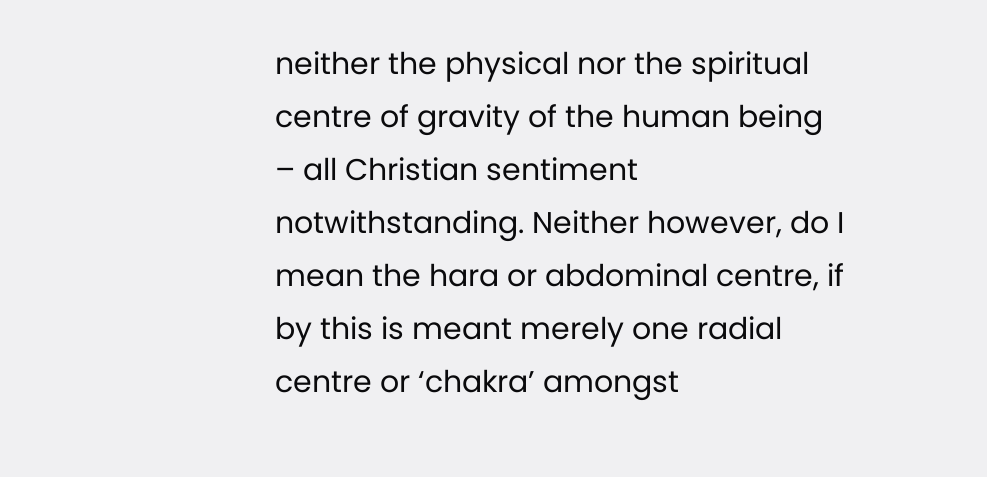neither the physical nor the spiritual centre of gravity of the human being – all Christian sentiment notwithstanding. Neither however, do I mean the hara or abdominal centre, if by this is meant merely one radial centre or ‘chakra’ amongst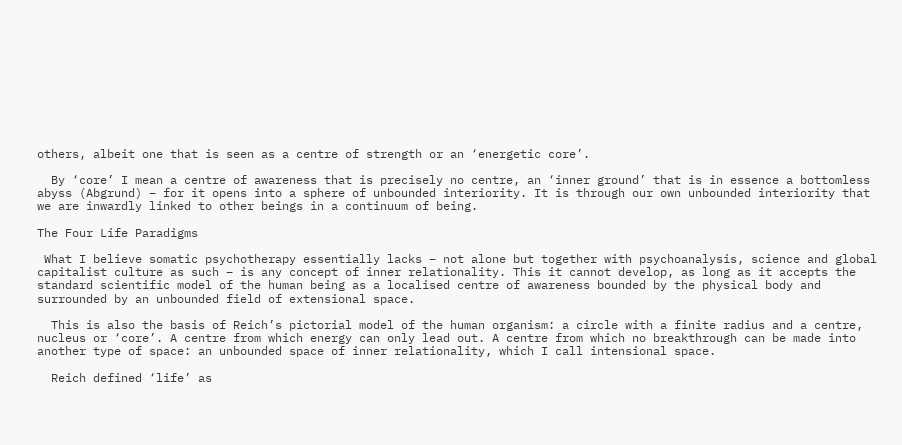others, albeit one that is seen as a centre of strength or an ‘energetic core’.

  By ‘core’ I mean a centre of awareness that is precisely no centre, an ‘inner ground’ that is in essence a bottomless abyss (Abgrund) – for it opens into a sphere of unbounded interiority. It is through our own unbounded interiority that we are inwardly linked to other beings in a continuum of being.

The Four Life Paradigms

 What I believe somatic psychotherapy essentially lacks – not alone but together with psychoanalysis, science and global capitalist culture as such – is any concept of inner relationality. This it cannot develop, as long as it accepts the standard scientific model of the human being as a localised centre of awareness bounded by the physical body and surrounded by an unbounded field of extensional space.

  This is also the basis of Reich’s pictorial model of the human organism: a circle with a finite radius and a centre, nucleus or ‘core’. A centre from which energy can only lead out. A centre from which no breakthrough can be made into another type of space: an unbounded space of inner relationality, which I call intensional space.

  Reich defined ‘life’ as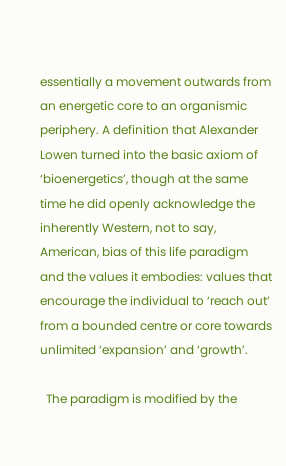essentially a movement outwards from an energetic core to an organismic periphery. A definition that Alexander Lowen turned into the basic axiom of ‘bioenergetics’, though at the same time he did openly acknowledge the inherently Western, not to say, American, bias of this life paradigm and the values it embodies: values that encourage the individual to ‘reach out’ from a bounded centre or core towards unlimited ‘expansion’ and ‘growth’.

  The paradigm is modified by the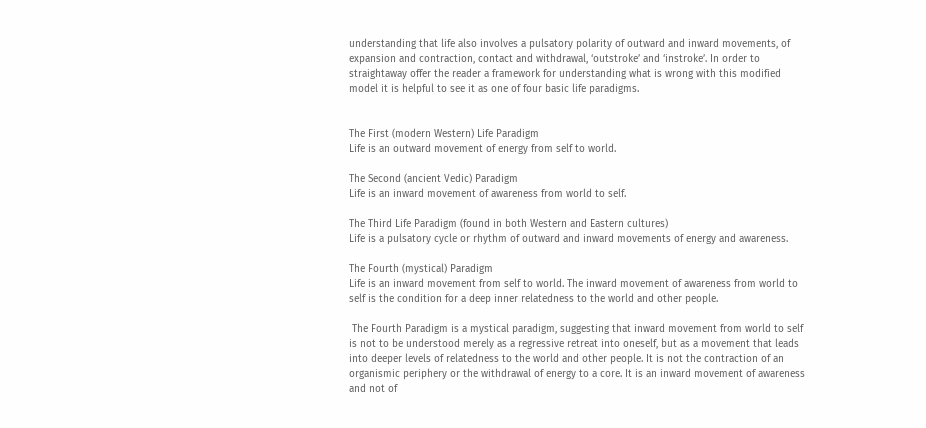understanding that life also involves a pulsatory polarity of outward and inward movements, of expansion and contraction, contact and withdrawal, ‘outstroke’ and ‘instroke’. In order to straightaway offer the reader a framework for understanding what is wrong with this modified model it is helpful to see it as one of four basic life paradigms.


The First (modern Western) Life Paradigm
Life is an outward movement of energy from self to world.

The Second (ancient Vedic) Paradigm
Life is an inward movement of awareness from world to self.

The Third Life Paradigm (found in both Western and Eastern cultures)
Life is a pulsatory cycle or rhythm of outward and inward movements of energy and awareness.

The Fourth (mystical) Paradigm
Life is an inward movement from self to world. The inward movement of awareness from world to self is the condition for a deep inner relatedness to the world and other people.

 The Fourth Paradigm is a mystical paradigm, suggesting that inward movement from world to self is not to be understood merely as a regressive retreat into oneself, but as a movement that leads into deeper levels of relatedness to the world and other people. It is not the contraction of an organismic periphery or the withdrawal of energy to a core. It is an inward movement of awareness and not of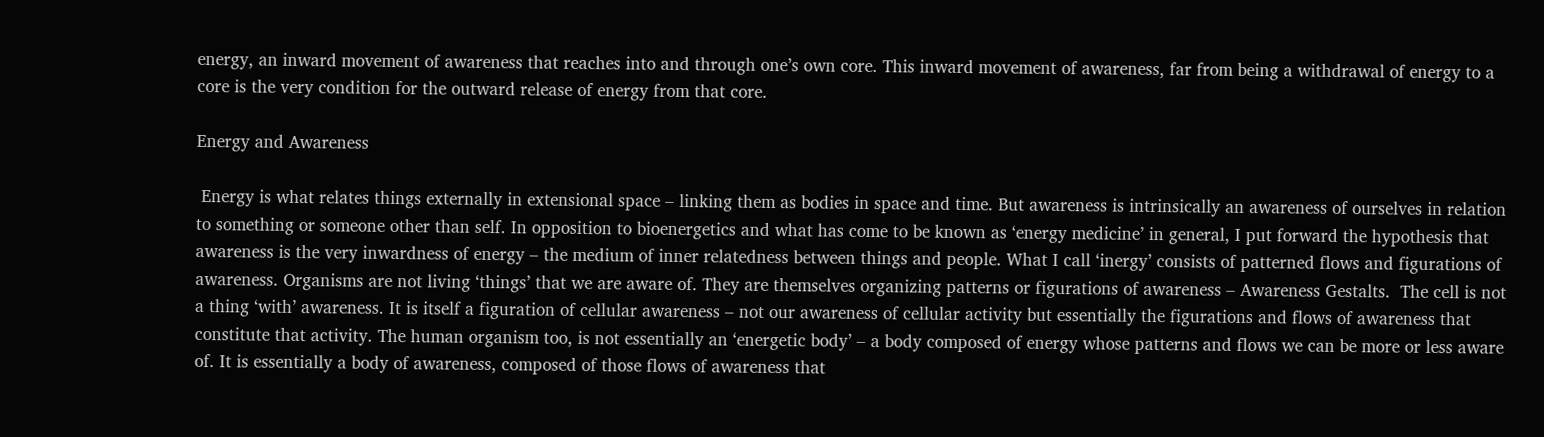energy, an inward movement of awareness that reaches into and through one’s own core. This inward movement of awareness, far from being a withdrawal of energy to a core is the very condition for the outward release of energy from that core.

Energy and Awareness

 Energy is what relates things externally in extensional space – linking them as bodies in space and time. But awareness is intrinsically an awareness of ourselves in relation to something or someone other than self. In opposition to bioenergetics and what has come to be known as ‘energy medicine’ in general, I put forward the hypothesis that awareness is the very inwardness of energy – the medium of inner relatedness between things and people. What I call ‘inergy’ consists of patterned flows and figurations of awareness. Organisms are not living ‘things’ that we are aware of. They are themselves organizing patterns or figurations of awareness – Awareness Gestalts.  The cell is not a thing ‘with’ awareness. It is itself a figuration of cellular awareness – not our awareness of cellular activity but essentially the figurations and flows of awareness that constitute that activity. The human organism too, is not essentially an ‘energetic body’ – a body composed of energy whose patterns and flows we can be more or less aware of. It is essentially a body of awareness, composed of those flows of awareness that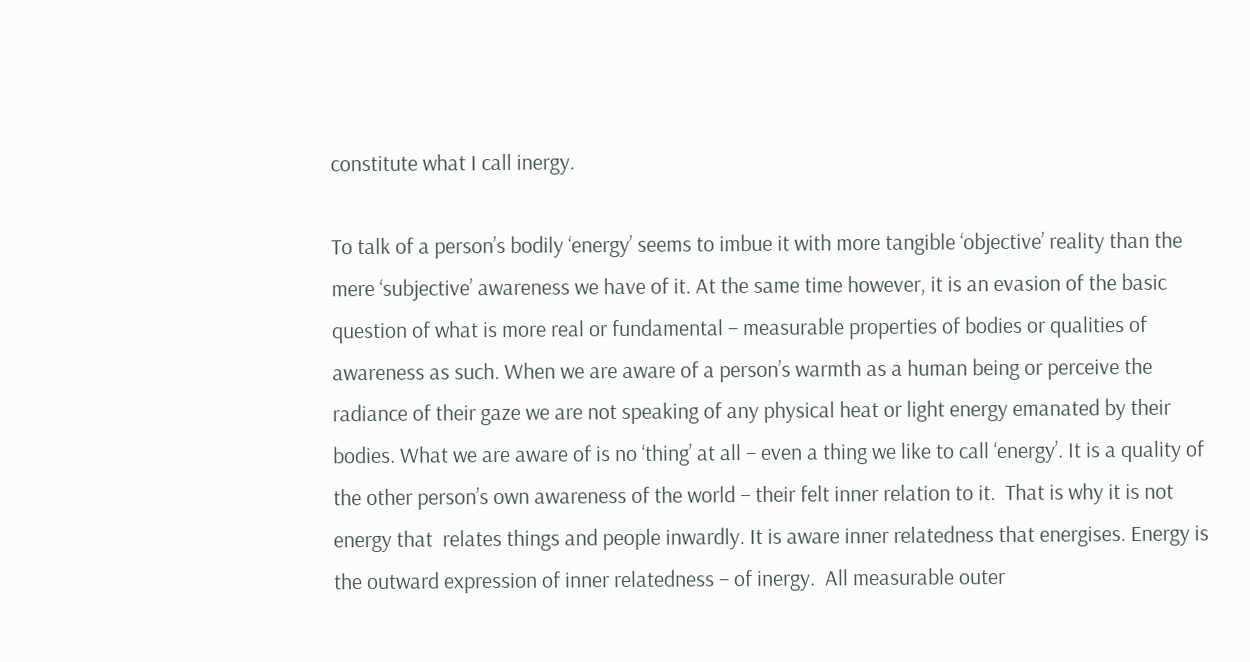constitute what I call inergy.

To talk of a person’s bodily ‘energy’ seems to imbue it with more tangible ‘objective’ reality than the mere ‘subjective’ awareness we have of it. At the same time however, it is an evasion of the basic question of what is more real or fundamental – measurable properties of bodies or qualities of awareness as such. When we are aware of a person’s warmth as a human being or perceive the radiance of their gaze we are not speaking of any physical heat or light energy emanated by their bodies. What we are aware of is no ‘thing’ at all – even a thing we like to call ‘energy’. It is a quality of the other person’s own awareness of the world – their felt inner relation to it.  That is why it is not energy that  relates things and people inwardly. It is aware inner relatedness that energises. Energy is the outward expression of inner relatedness – of inergy.  All measurable outer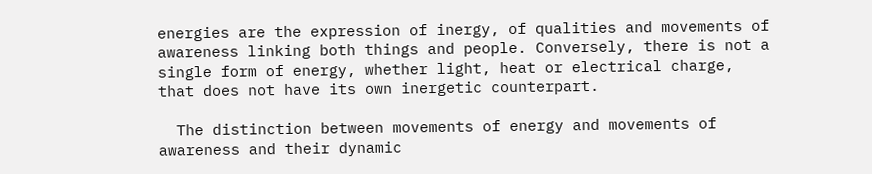energies are the expression of inergy, of qualities and movements of awareness linking both things and people. Conversely, there is not a single form of energy, whether light, heat or electrical charge, that does not have its own inergetic counterpart.

  The distinction between movements of energy and movements of awareness and their dynamic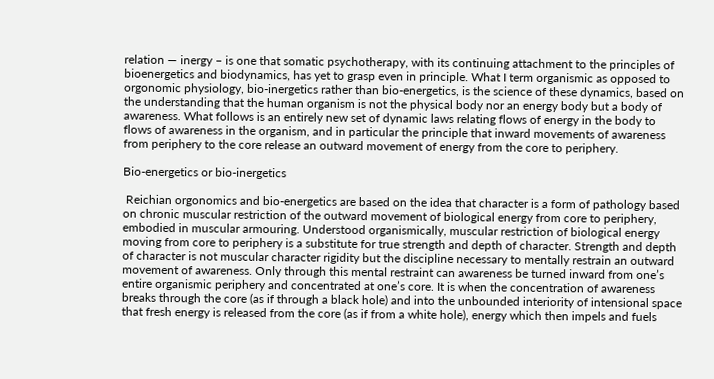relation — inergy – is one that somatic psychotherapy, with its continuing attachment to the principles of bioenergetics and biodynamics, has yet to grasp even in principle. What I term organismic as opposed to orgonomic physiology, bio-inergetics rather than bio-energetics, is the science of these dynamics, based on the understanding that the human organism is not the physical body nor an energy body but a body of awareness. What follows is an entirely new set of dynamic laws relating flows of energy in the body to flows of awareness in the organism, and in particular the principle that inward movements of awareness from periphery to the core release an outward movement of energy from the core to periphery.

Bio-energetics or bio-inergetics

 Reichian orgonomics and bio-energetics are based on the idea that character is a form of pathology based on chronic muscular restriction of the outward movement of biological energy from core to periphery, embodied in muscular armouring. Understood organismically, muscular restriction of biological energy moving from core to periphery is a substitute for true strength and depth of character. Strength and depth of character is not muscular character rigidity but the discipline necessary to mentally restrain an outward movement of awareness. Only through this mental restraint can awareness be turned inward from one’s entire organismic periphery and concentrated at one’s core. It is when the concentration of awareness breaks through the core (as if through a black hole) and into the unbounded interiority of intensional space that fresh energy is released from the core (as if from a white hole), energy which then impels and fuels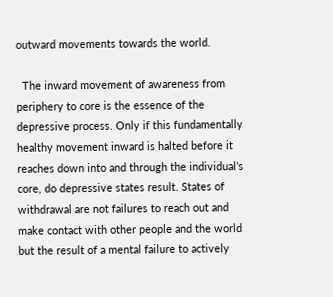outward movements towards the world.

  The inward movement of awareness from periphery to core is the essence of the depressive process. Only if this fundamentally healthy movement inward is halted before it reaches down into and through the individual’s core, do depressive states result. States of withdrawal are not failures to reach out and make contact with other people and the world but the result of a mental failure to actively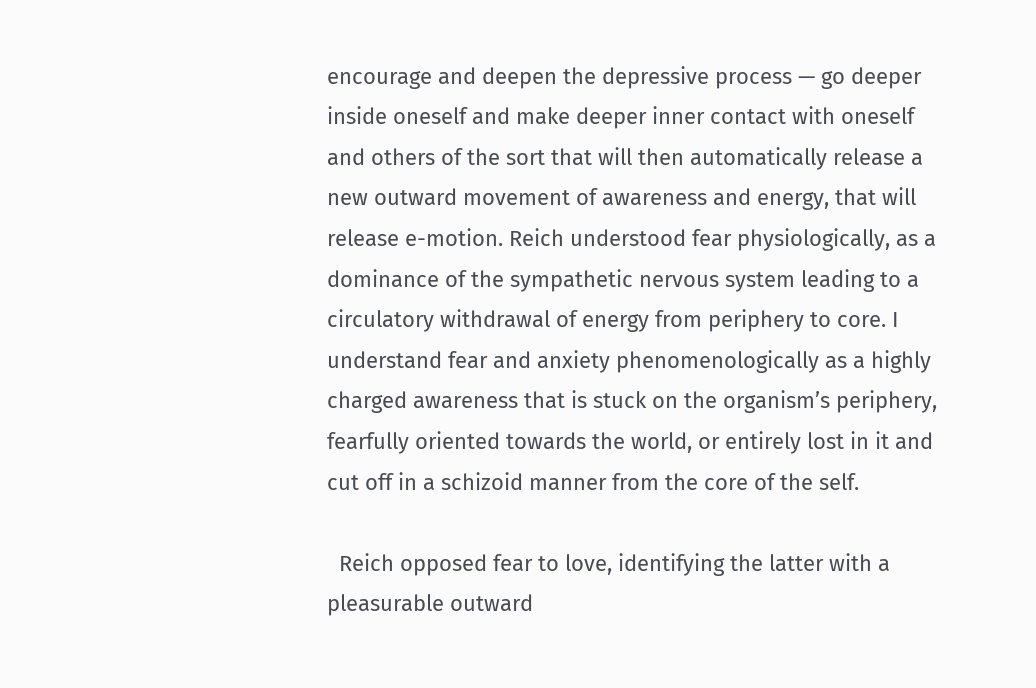encourage and deepen the depressive process — go deeper inside oneself and make deeper inner contact with oneself and others of the sort that will then automatically release a new outward movement of awareness and energy, that will release e-motion. Reich understood fear physiologically, as a dominance of the sympathetic nervous system leading to a circulatory withdrawal of energy from periphery to core. I understand fear and anxiety phenomenologically as a highly charged awareness that is stuck on the organism’s periphery, fearfully oriented towards the world, or entirely lost in it and cut off in a schizoid manner from the core of the self.

  Reich opposed fear to love, identifying the latter with a pleasurable outward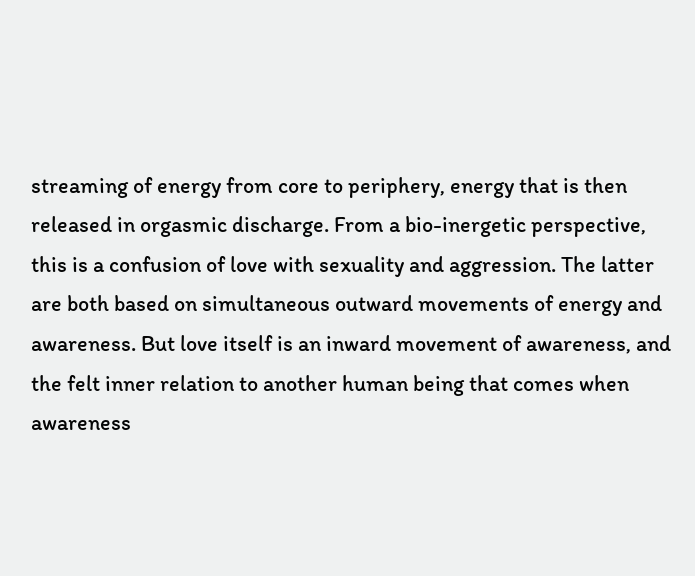streaming of energy from core to periphery, energy that is then released in orgasmic discharge. From a bio-inergetic perspective, this is a confusion of love with sexuality and aggression. The latter are both based on simultaneous outward movements of energy and awareness. But love itself is an inward movement of awareness, and the felt inner relation to another human being that comes when awareness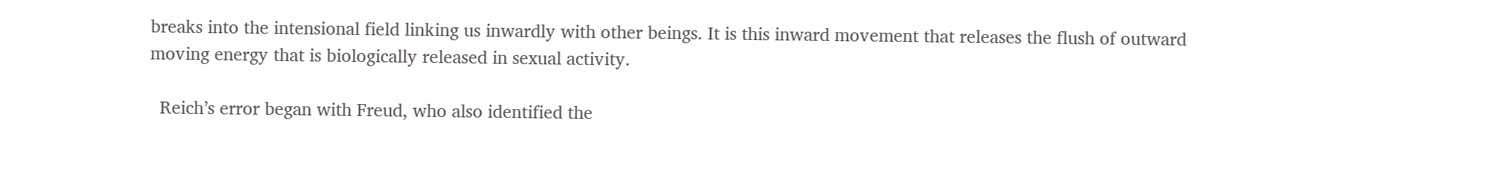breaks into the intensional field linking us inwardly with other beings. It is this inward movement that releases the flush of outward moving energy that is biologically released in sexual activity.

  Reich’s error began with Freud, who also identified the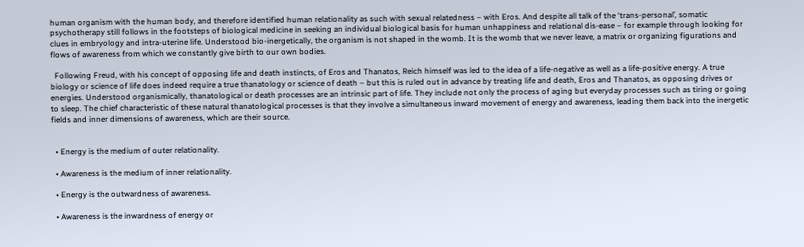human organism with the human body, and therefore identified human relationality as such with sexual relatedness – with Eros. And despite all talk of the ‘trans-personal’, somatic psychotherapy still follows in the footsteps of biological medicine in seeking an individual biological basis for human unhappiness and relational dis-ease – for example through looking for clues in embryology and intra-uterine life. Understood bio-inergetically, the organism is not shaped in the womb. It is the womb that we never leave, a matrix or organizing figurations and flows of awareness from which we constantly give birth to our own bodies.

  Following Freud, with his concept of opposing life and death instincts, of Eros and Thanatos, Reich himself was led to the idea of a life-negative as well as a life-positive energy. A true biology or science of life does indeed require a true thanatology or science of death – but this is ruled out in advance by treating life and death, Eros and Thanatos, as opposing drives or energies. Understood organismically, thanatological or death processes are an intrinsic part of life. They include not only the process of aging but everyday processes such as tiring or going to sleep. The chief characteristic of these natural thanatological processes is that they involve a simultaneous inward movement of energy and awareness, leading them back into the inergetic fields and inner dimensions of awareness, which are their source.


  • Energy is the medium of outer relationality.

  • Awareness is the medium of inner relationality.

  • Energy is the outwardness of awareness.

  • Awareness is the inwardness of energy or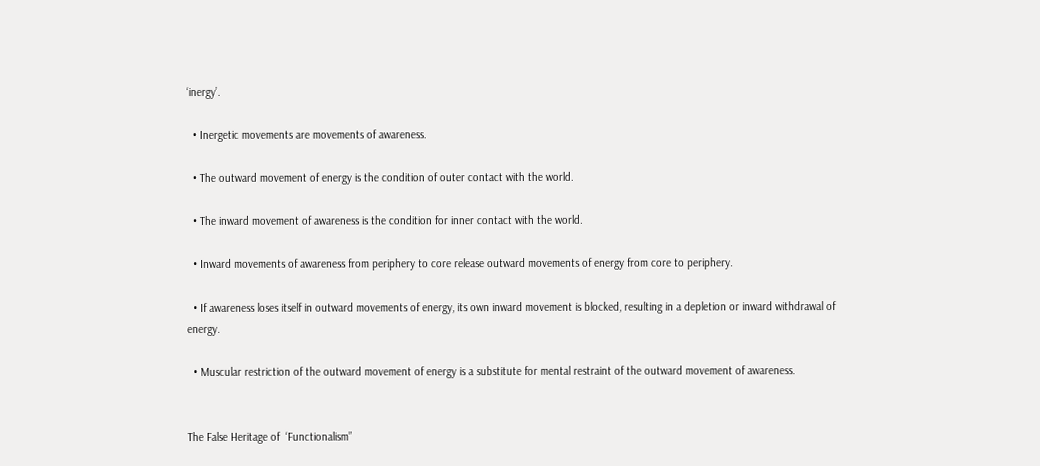‘inergy’.

  • Inergetic movements are movements of awareness.

  • The outward movement of energy is the condition of outer contact with the world.

  • The inward movement of awareness is the condition for inner contact with the world.

  • Inward movements of awareness from periphery to core release outward movements of energy from core to periphery.

  • If awareness loses itself in outward movements of energy, its own inward movement is blocked, resulting in a depletion or inward withdrawal of energy.

  • Muscular restriction of the outward movement of energy is a substitute for mental restraint of the outward movement of awareness.


The False Heritage of  ‘Functionalism”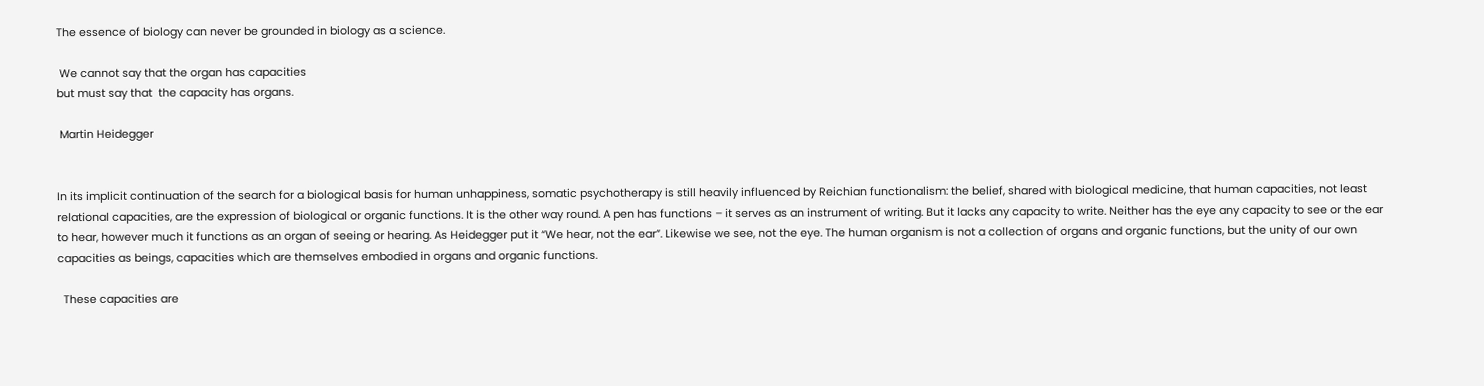The essence of biology can never be grounded in biology as a science.

 We cannot say that the organ has capacities
but must say that  the capacity has organs.

 Martin Heidegger


In its implicit continuation of the search for a biological basis for human unhappiness, somatic psychotherapy is still heavily influenced by Reichian functionalism: the belief, shared with biological medicine, that human capacities, not least relational capacities, are the expression of biological or organic functions. It is the other way round. A pen has functions – it serves as an instrument of writing. But it lacks any capacity to write. Neither has the eye any capacity to see or the ear to hear, however much it functions as an organ of seeing or hearing. As Heidegger put it “We hear, not the ear”. Likewise we see, not the eye. The human organism is not a collection of organs and organic functions, but the unity of our own capacities as beings, capacities which are themselves embodied in organs and organic functions.

  These capacities are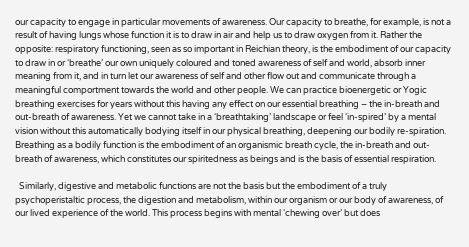our capacity to engage in particular movements of awareness. Our capacity to breathe, for example, is not a result of having lungs whose function it is to draw in air and help us to draw oxygen from it. Rather the opposite: respiratory functioning, seen as so important in Reichian theory, is the embodiment of our capacity to draw in or ‘breathe’ our own uniquely coloured and toned awareness of self and world, absorb inner meaning from it, and in turn let our awareness of self and other flow out and communicate through a meaningful comportment towards the world and other people. We can practice bioenergetic or Yogic breathing exercises for years without this having any effect on our essential breathing – the in-breath and out-breath of awareness. Yet we cannot take in a ‘breathtaking’ landscape or feel ‘in-spired’ by a mental vision without this automatically bodying itself in our physical breathing, deepening our bodily re-spiration. Breathing as a bodily function is the embodiment of an organismic breath cycle, the in-breath and out-breath of awareness, which constitutes our spiritedness as beings and is the basis of essential respiration.

  Similarly, digestive and metabolic functions are not the basis but the embodiment of a truly psychoperistaltic process, the digestion and metabolism, within our organism or our body of awareness, of our lived experience of the world. This process begins with mental ‘chewing over’ but does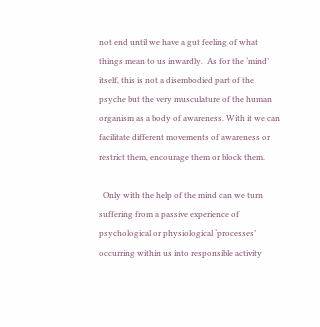not end until we have a gut feeling of what things mean to us inwardly.  As for the ‘mind’ itself, this is not a disembodied part of the psyche but the very musculature of the human organism as a body of awareness. With it we can facilitate different movements of awareness or restrict them, encourage them or block them.

  Only with the help of the mind can we turn suffering from a passive experience of psychological or physiological ‘processes’ occurring within us into responsible activity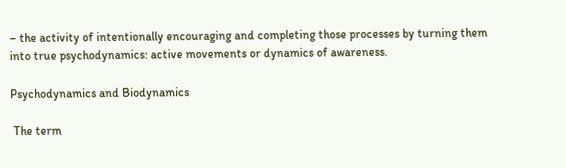– the activity of intentionally encouraging and completing those processes by turning them into true psychodynamics: active movements or dynamics of awareness.

Psychodynamics and Biodynamics

 The term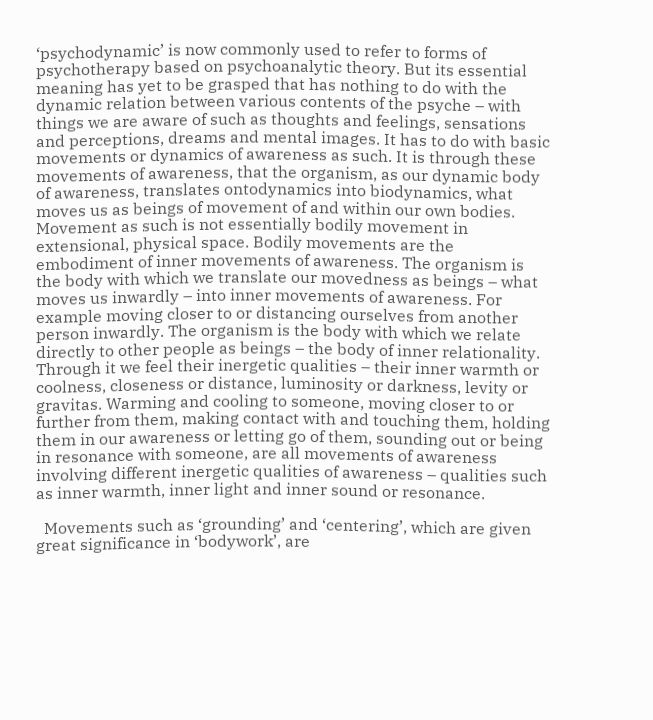‘psychodynamic’ is now commonly used to refer to forms of psychotherapy based on psychoanalytic theory. But its essential meaning has yet to be grasped that has nothing to do with the dynamic relation between various contents of the psyche – with things we are aware of such as thoughts and feelings, sensations and perceptions, dreams and mental images. It has to do with basic movements or dynamics of awareness as such. It is through these movements of awareness, that the organism, as our dynamic body of awareness, translates ontodynamics into biodynamics, what moves us as beings of movement of and within our own bodies. Movement as such is not essentially bodily movement in extensional, physical space. Bodily movements are the embodiment of inner movements of awareness. The organism is the body with which we translate our movedness as beings – what moves us inwardly – into inner movements of awareness. For example moving closer to or distancing ourselves from another person inwardly. The organism is the body with which we relate directly to other people as beings – the body of inner relationality. Through it we feel their inergetic qualities – their inner warmth or coolness, closeness or distance, luminosity or darkness, levity or gravitas. Warming and cooling to someone, moving closer to or further from them, making contact with and touching them, holding them in our awareness or letting go of them, sounding out or being in resonance with someone, are all movements of awareness involving different inergetic qualities of awareness – qualities such as inner warmth, inner light and inner sound or resonance.

  Movements such as ‘grounding’ and ‘centering’, which are given great significance in ‘bodywork’, are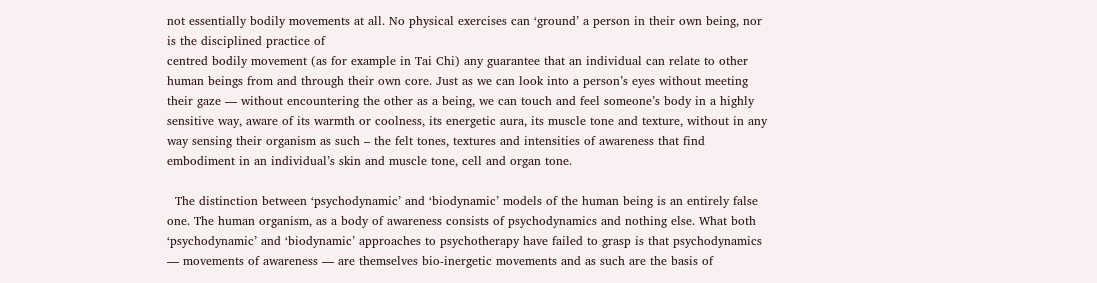not essentially bodily movements at all. No physical exercises can ‘ground’ a person in their own being, nor is the disciplined practice of
centred bodily movement (as for example in Tai Chi) any guarantee that an individual can relate to other human beings from and through their own core. Just as we can look into a person’s eyes without meeting their gaze — without encountering the other as a being, we can touch and feel someone’s body in a highly sensitive way, aware of its warmth or coolness, its energetic aura, its muscle tone and texture, without in any way sensing their organism as such – the felt tones, textures and intensities of awareness that find embodiment in an individual’s skin and muscle tone, cell and organ tone.

  The distinction between ‘psychodynamic’ and ‘biodynamic’ models of the human being is an entirely false one. The human organism, as a body of awareness consists of psychodynamics and nothing else. What both ‘psychodynamic’ and ‘biodynamic’ approaches to psychotherapy have failed to grasp is that psychodynamics — movements of awareness — are themselves bio-inergetic movements and as such are the basis of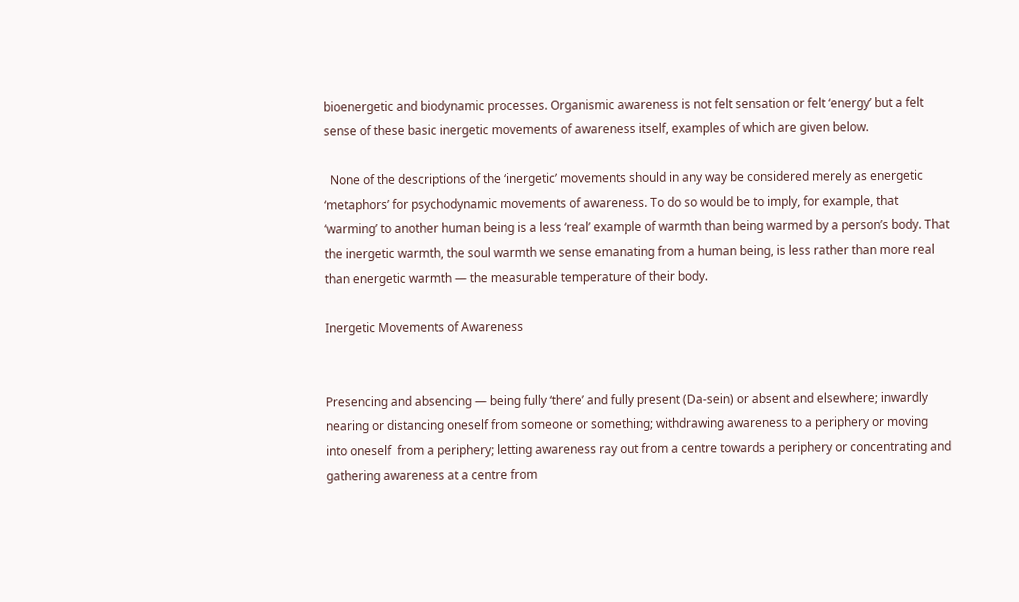bioenergetic and biodynamic processes. Organismic awareness is not felt sensation or felt ‘energy’ but a felt sense of these basic inergetic movements of awareness itself, examples of which are given below.

  None of the descriptions of the ‘inergetic’ movements should in any way be considered merely as energetic ‘metaphors’ for psychodynamic movements of awareness. To do so would be to imply, for example, that ‘warming’ to another human being is a less ‘real’ example of warmth than being warmed by a person’s body. That the inergetic warmth, the soul warmth we sense emanating from a human being, is less rather than more real than energetic warmth — the measurable temperature of their body.

Inergetic Movements of Awareness


Presencing and absencing — being fully ‘there’ and fully present (Da-sein) or absent and elsewhere; inwardly nearing or distancing oneself from someone or something; withdrawing awareness to a periphery or moving into oneself  from a periphery; letting awareness ray out from a centre towards a periphery or concentrating and gathering awareness at a centre from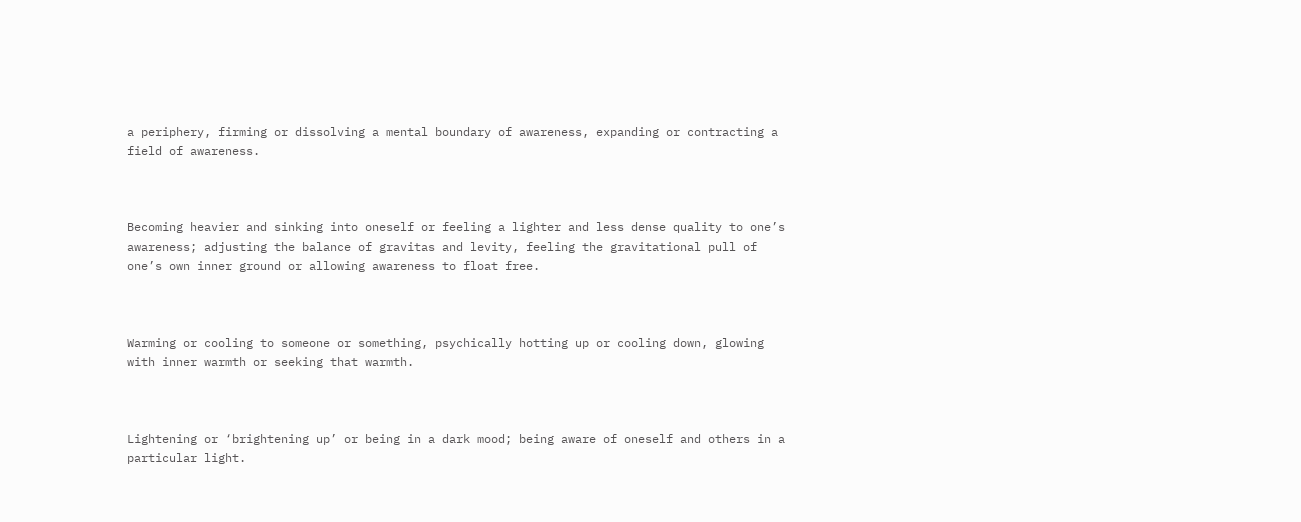a periphery, firming or dissolving a mental boundary of awareness, expanding or contracting a field of awareness.



Becoming heavier and sinking into oneself or feeling a lighter and less dense quality to one’s awareness; adjusting the balance of gravitas and levity, feeling the gravitational pull of one’s own inner ground or allowing awareness to float free.



Warming or cooling to someone or something, psychically hotting up or cooling down, glowing with inner warmth or seeking that warmth.



Lightening or ‘brightening up’ or being in a dark mood; being aware of oneself and others in a particular light.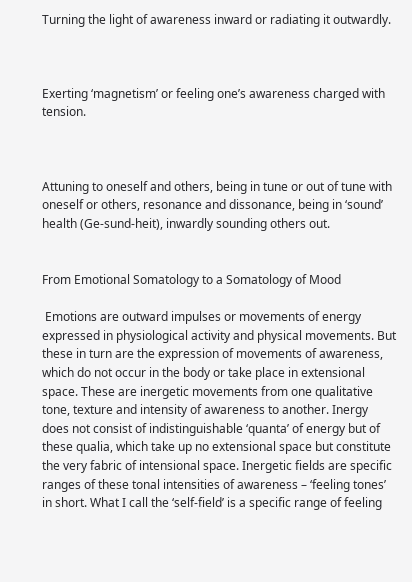Turning the light of awareness inward or radiating it outwardly.



Exerting ‘magnetism’ or feeling one’s awareness charged with tension.



Attuning to oneself and others, being in tune or out of tune with oneself or others, resonance and dissonance, being in ‘sound’ health (Ge-sund-heit), inwardly sounding others out.


From Emotional Somatology to a Somatology of Mood

 Emotions are outward impulses or movements of energy expressed in physiological activity and physical movements. But these in turn are the expression of movements of awareness, which do not occur in the body or take place in extensional space. These are inergetic movements from one qualitative tone, texture and intensity of awareness to another. Inergy does not consist of indistinguishable ‘quanta’ of energy but of these qualia, which take up no extensional space but constitute the very fabric of intensional space. Inergetic fields are specific ranges of these tonal intensities of awareness – ‘feeling tones’ in short. What I call the ‘self-field’ is a specific range of feeling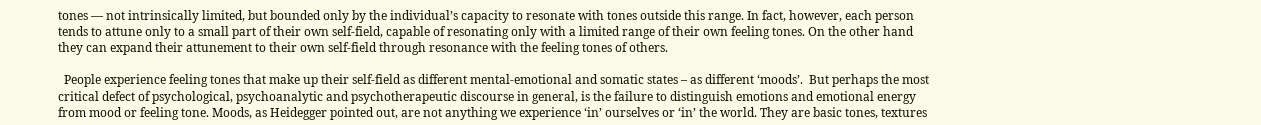tones — not intrinsically limited, but bounded only by the individual’s capacity to resonate with tones outside this range. In fact, however, each person tends to attune only to a small part of their own self-field, capable of resonating only with a limited range of their own feeling tones. On the other hand they can expand their attunement to their own self-field through resonance with the feeling tones of others.

  People experience feeling tones that make up their self-field as different mental-emotional and somatic states – as different ‘moods’.  But perhaps the most critical defect of psychological, psychoanalytic and psychotherapeutic discourse in general, is the failure to distinguish emotions and emotional energy from mood or feeling tone. Moods, as Heidegger pointed out, are not anything we experience ‘in’ ourselves or ‘in’ the world. They are basic tones, textures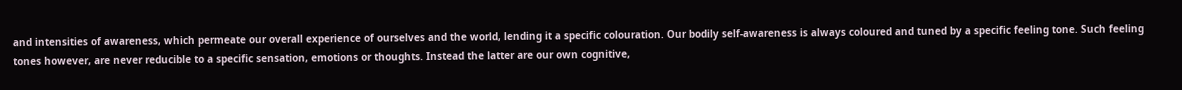and intensities of awareness, which permeate our overall experience of ourselves and the world, lending it a specific colouration. Our bodily self-awareness is always coloured and tuned by a specific feeling tone. Such feeling tones however, are never reducible to a specific sensation, emotions or thoughts. Instead the latter are our own cognitive,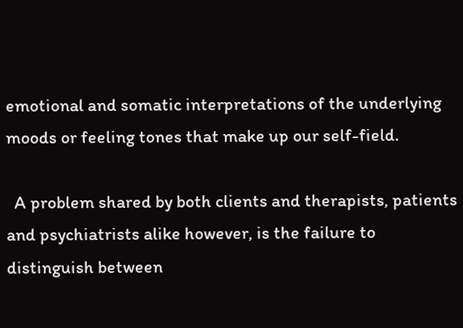emotional and somatic interpretations of the underlying moods or feeling tones that make up our self-field.

  A problem shared by both clients and therapists, patients and psychiatrists alike however, is the failure to distinguish between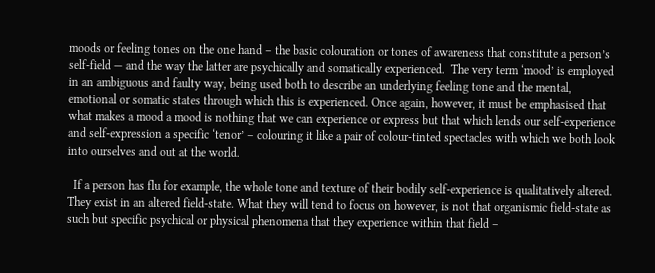moods or feeling tones on the one hand – the basic colouration or tones of awareness that constitute a person’s self-field — and the way the latter are psychically and somatically experienced.  The very term ‘mood’ is employed in an ambiguous and faulty way, being used both to describe an underlying feeling tone and the mental, emotional or somatic states through which this is experienced. Once again, however, it must be emphasised that what makes a mood a mood is nothing that we can experience or express but that which lends our self-experience and self-expression a specific ‘tenor’ – colouring it like a pair of colour-tinted spectacles with which we both look into ourselves and out at the world.

  If a person has flu for example, the whole tone and texture of their bodily self-experience is qualitatively altered. They exist in an altered field-state. What they will tend to focus on however, is not that organismic field-state as such but specific psychical or physical phenomena that they experience within that field –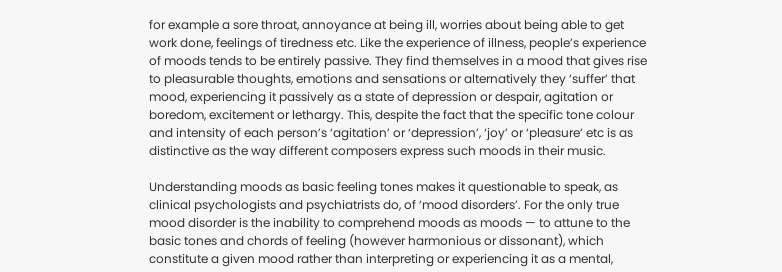for example a sore throat, annoyance at being ill, worries about being able to get work done, feelings of tiredness etc. Like the experience of illness, people’s experience of moods tends to be entirely passive. They find themselves in a mood that gives rise to pleasurable thoughts, emotions and sensations or alternatively they ‘suffer’ that mood, experiencing it passively as a state of depression or despair, agitation or boredom, excitement or lethargy. This, despite the fact that the specific tone colour and intensity of each person’s ‘agitation’ or ‘depression’, ‘joy’ or ‘pleasure’ etc is as distinctive as the way different composers express such moods in their music.

Understanding moods as basic feeling tones makes it questionable to speak, as clinical psychologists and psychiatrists do, of ‘mood disorders’. For the only true mood disorder is the inability to comprehend moods as moods — to attune to the basic tones and chords of feeling (however harmonious or dissonant), which constitute a given mood rather than interpreting or experiencing it as a mental,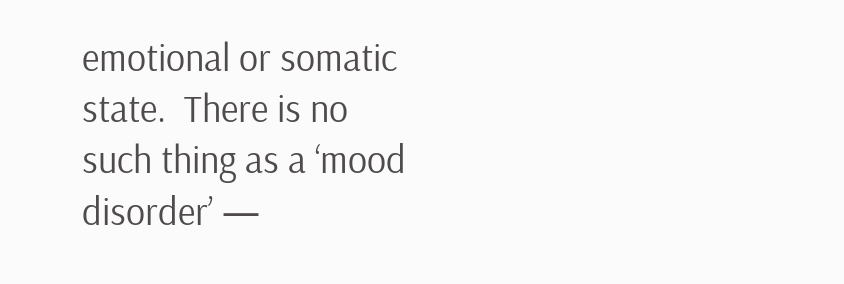emotional or somatic state.  There is no such thing as a ‘mood disorder’ —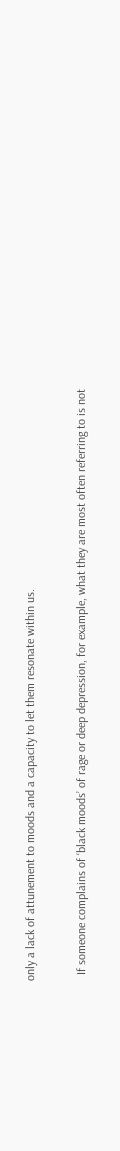only a lack of attunement to moods and a capacity to let them resonate within us.

  If someone complains of ‘black moods’ of rage or deep depression, for example, what they are most often referring to is not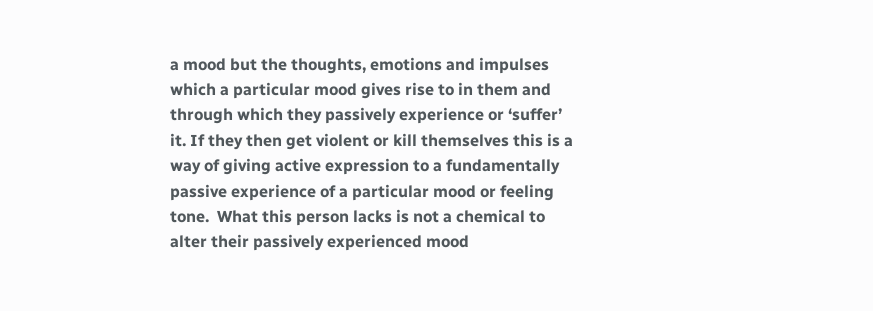a mood but the thoughts, emotions and impulses which a particular mood gives rise to in them and through which they passively experience or ‘suffer’ it. If they then get violent or kill themselves this is a way of giving active expression to a fundamentally passive experience of a particular mood or feeling tone.  What this person lacks is not a chemical to alter their passively experienced mood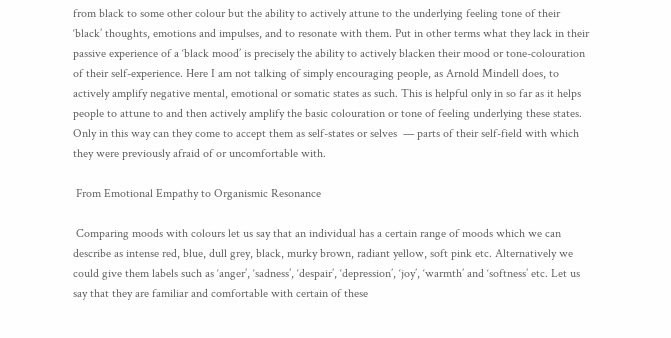from black to some other colour but the ability to actively attune to the underlying feeling tone of their ‘black’ thoughts, emotions and impulses, and to resonate with them. Put in other terms what they lack in their passive experience of a ‘black mood’ is precisely the ability to actively blacken their mood or tone-colouration of their self-experience. Here I am not talking of simply encouraging people, as Arnold Mindell does, to actively amplify negative mental, emotional or somatic states as such. This is helpful only in so far as it helps people to attune to and then actively amplify the basic colouration or tone of feeling underlying these states. Only in this way can they come to accept them as self-states or selves  — parts of their self-field with which they were previously afraid of or uncomfortable with.

 From Emotional Empathy to Organismic Resonance

 Comparing moods with colours let us say that an individual has a certain range of moods which we can describe as intense red, blue, dull grey, black, murky brown, radiant yellow, soft pink etc. Alternatively we could give them labels such as ‘anger’, ‘sadness’, ‘despair’, ‘depression’, ‘joy’, ‘warmth’ and ‘softness’ etc. Let us say that they are familiar and comfortable with certain of these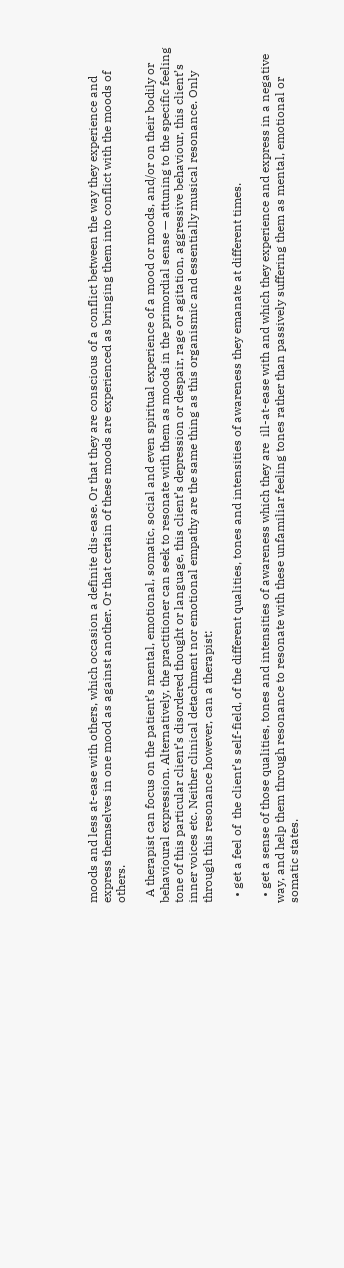moods and less at-ease with others, which occasion a definite dis-ease. Or that they are conscious of a conflict between the way they experience and express themselves in one mood as against another. Or that certain of these moods are experienced as bringing them into conflict with the moods of others.

  A therapist can focus on the patient’s mental, emotional, somatic, social and even spiritual experience of a mood or moods, and/or on their bodily or behavioural expression. Alternatively, the practitioner can seek to resonate with them as moods in the primordial sense — attuning to the specific feeling tone of this particular client’s disordered thought or language, this client’s depression or despair, rage or agitation, aggressive behaviour, this client’s inner voices etc. Neither clinical detachment nor emotional empathy are the same thing as this organismic and essentially musical resonance. Only through this resonance however, can a therapist:

  • get a feel of  the client’s self-field, of the different qualities, tones and intensities of awareness they emanate at different times.

  • get a sense of those qualities, tones and intensities of awareness which they are  ill-at-ease with and which they experience and express in a negative way, and help them through resonance to resonate with these unfamiliar feeling tones rather than passively suffering them as mental, emotional or somatic states.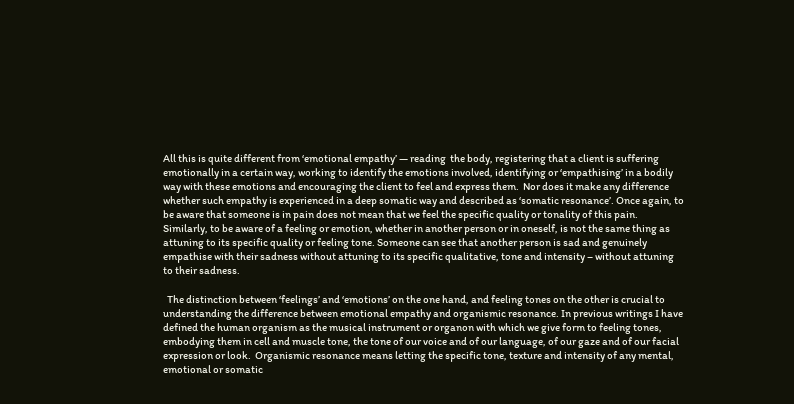All this is quite different from ‘emotional empathy’ — reading  the body, registering that a client is suffering emotionally in a certain way, working to identify the emotions involved, identifying or ‘empathising’ in a bodily way with these emotions and encouraging the client to feel and express them.  Nor does it make any difference whether such empathy is experienced in a deep somatic way and described as ‘somatic resonance’. Once again, to be aware that someone is in pain does not mean that we feel the specific quality or tonality of this pain. Similarly, to be aware of a feeling or emotion, whether in another person or in oneself, is not the same thing as attuning to its specific quality or feeling tone. Someone can see that another person is sad and genuinely empathise with their sadness without attuning to its specific qualitative, tone and intensity – without attuning to their sadness.

  The distinction between ‘feelings’ and ‘emotions’ on the one hand, and feeling tones on the other is crucial to understanding the difference between emotional empathy and organismic resonance. In previous writings I have defined the human organism as the musical instrument or organon with which we give form to feeling tones, embodying them in cell and muscle tone, the tone of our voice and of our language, of our gaze and of our facial expression or look.  Organismic resonance means letting the specific tone, texture and intensity of any mental, emotional or somatic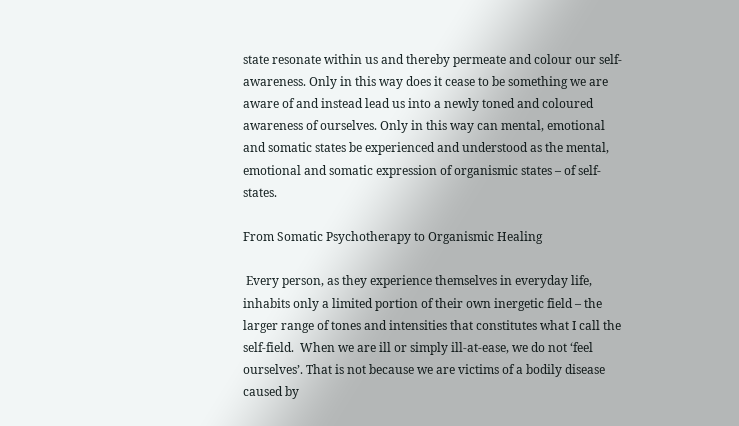state resonate within us and thereby permeate and colour our self-awareness. Only in this way does it cease to be something we are aware of and instead lead us into a newly toned and coloured awareness of ourselves. Only in this way can mental, emotional and somatic states be experienced and understood as the mental, emotional and somatic expression of organismic states – of self-states.

From Somatic Psychotherapy to Organismic Healing

 Every person, as they experience themselves in everyday life, inhabits only a limited portion of their own inergetic field – the larger range of tones and intensities that constitutes what I call the self-field.  When we are ill or simply ill-at-ease, we do not ‘feel ourselves’. That is not because we are victims of a bodily disease caused by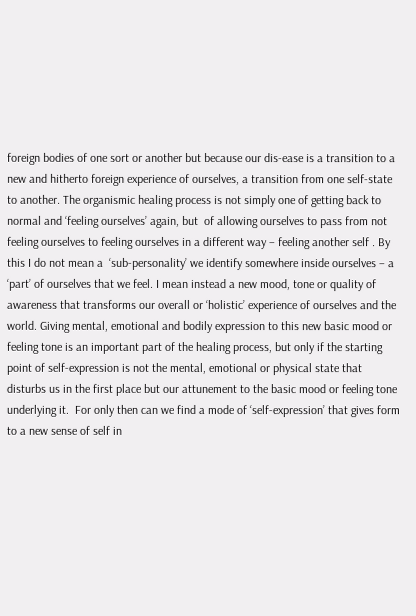foreign bodies of one sort or another but because our dis-ease is a transition to a new and hitherto foreign experience of ourselves, a transition from one self-state to another. The organismic healing process is not simply one of getting back to normal and ‘feeling ourselves’ again, but  of allowing ourselves to pass from not feeling ourselves to feeling ourselves in a different way – feeling another self . By this I do not mean a  ‘sub-personality’ we identify somewhere inside ourselves – a ‘part’ of ourselves that we feel. I mean instead a new mood, tone or quality of awareness that transforms our overall or ‘holistic’ experience of ourselves and the world. Giving mental, emotional and bodily expression to this new basic mood or feeling tone is an important part of the healing process, but only if the starting point of self-expression is not the mental, emotional or physical state that disturbs us in the first place but our attunement to the basic mood or feeling tone underlying it.  For only then can we find a mode of ‘self-expression’ that gives form to a new sense of self in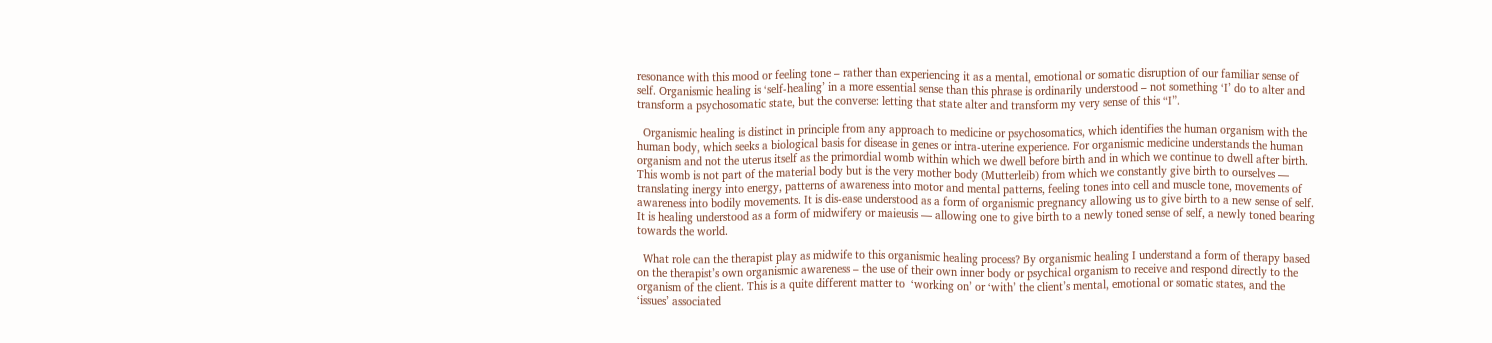resonance with this mood or feeling tone – rather than experiencing it as a mental, emotional or somatic disruption of our familiar sense of self. Organismic healing is ‘self-healing’ in a more essential sense than this phrase is ordinarily understood – not something ‘I’ do to alter and transform a psychosomatic state, but the converse: letting that state alter and transform my very sense of this “I”.

  Organismic healing is distinct in principle from any approach to medicine or psychosomatics, which identifies the human organism with the human body, which seeks a biological basis for disease in genes or intra-uterine experience. For organismic medicine understands the human organism and not the uterus itself as the primordial womb within which we dwell before birth and in which we continue to dwell after birth. This womb is not part of the material body but is the very mother body (Mutterleib) from which we constantly give birth to ourselves — translating inergy into energy, patterns of awareness into motor and mental patterns, feeling tones into cell and muscle tone, movements of awareness into bodily movements. It is dis-ease understood as a form of organismic pregnancy allowing us to give birth to a new sense of self. It is healing understood as a form of midwifery or maieusis — allowing one to give birth to a newly toned sense of self, a newly toned bearing towards the world.

  What role can the therapist play as midwife to this organismic healing process? By organismic healing I understand a form of therapy based on the therapist’s own organismic awareness – the use of their own inner body or psychical organism to receive and respond directly to the organism of the client. This is a quite different matter to  ‘working on’ or ‘with’ the client’s mental, emotional or somatic states, and the ‘issues’ associated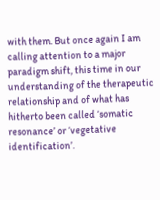with them. But once again I am calling attention to a major paradigm shift, this time in our understanding of the therapeutic relationship and of what has hitherto been called ‘somatic resonance’ or ‘vegetative identification’.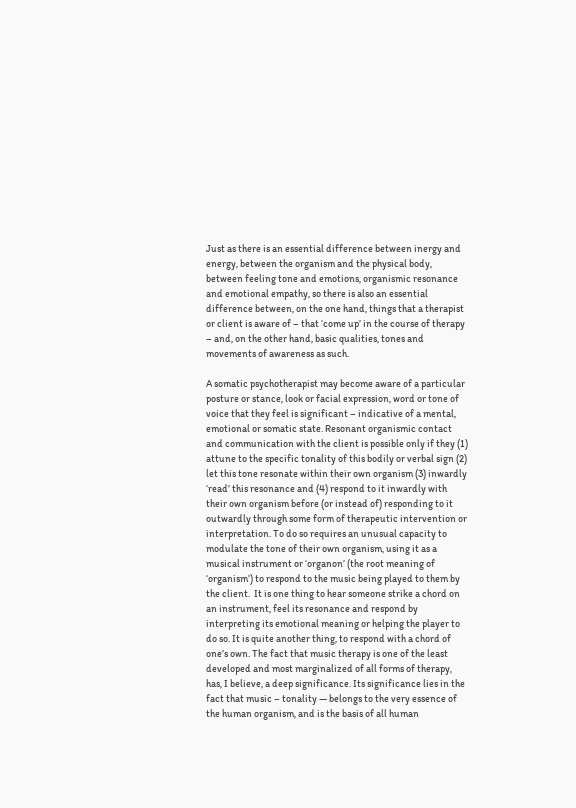Just as there is an essential difference between inergy and energy, between the organism and the physical body, between feeling tone and emotions, organismic resonance and emotional empathy, so there is also an essential difference between, on the one hand, things that a therapist or client is aware of – that ‘come up’ in the course of therapy – and, on the other hand, basic qualities, tones and movements of awareness as such.

A somatic psychotherapist may become aware of a particular posture or stance, look or facial expression, word or tone of voice that they feel is significant – indicative of a mental, emotional or somatic state. Resonant organismic contact and communication with the client is possible only if they (1) attune to the specific tonality of this bodily or verbal sign (2) let this tone resonate within their own organism (3) inwardly ‘read’ this resonance and (4) respond to it inwardly with their own organism before (or instead of) responding to it outwardly through some form of therapeutic intervention or interpretation. To do so requires an unusual capacity to modulate the tone of their own organism, using it as a musical instrument or ‘organon’ (the root meaning of ‘organism’) to respond to the music being played to them by the client.  It is one thing to hear someone strike a chord on an instrument, feel its resonance and respond by interpreting its emotional meaning or helping the player to do so. It is quite another thing, to respond with a chord of one’s own. The fact that music therapy is one of the least developed and most marginalized of all forms of therapy, has, I believe, a deep significance. Its significance lies in the fact that music – tonality — belongs to the very essence of the human organism, and is the basis of all human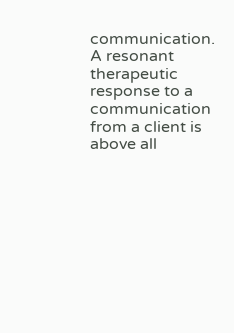communication. A resonant therapeutic response to a communication from a client is above all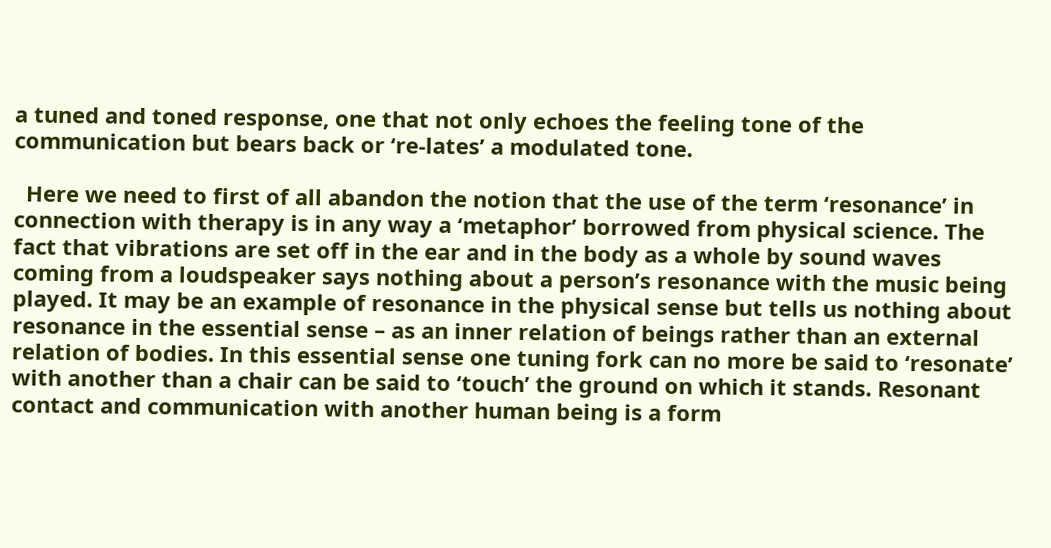a tuned and toned response, one that not only echoes the feeling tone of the communication but bears back or ‘re-lates’ a modulated tone.

  Here we need to first of all abandon the notion that the use of the term ‘resonance’ in connection with therapy is in any way a ‘metaphor’ borrowed from physical science. The fact that vibrations are set off in the ear and in the body as a whole by sound waves coming from a loudspeaker says nothing about a person’s resonance with the music being played. It may be an example of resonance in the physical sense but tells us nothing about resonance in the essential sense – as an inner relation of beings rather than an external relation of bodies. In this essential sense one tuning fork can no more be said to ‘resonate’ with another than a chair can be said to ‘touch’ the ground on which it stands. Resonant contact and communication with another human being is a form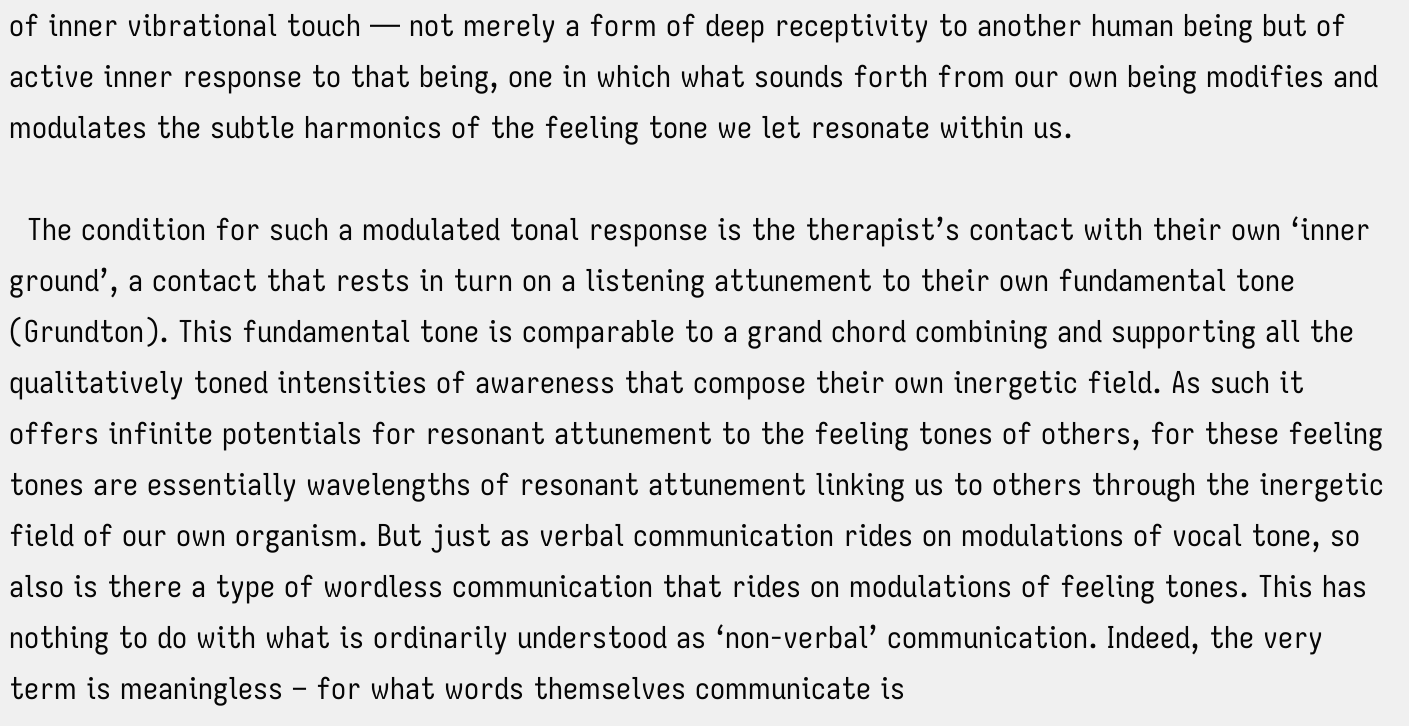of inner vibrational touch — not merely a form of deep receptivity to another human being but of active inner response to that being, one in which what sounds forth from our own being modifies and modulates the subtle harmonics of the feeling tone we let resonate within us.

  The condition for such a modulated tonal response is the therapist’s contact with their own ‘inner ground’, a contact that rests in turn on a listening attunement to their own fundamental tone (Grundton). This fundamental tone is comparable to a grand chord combining and supporting all the qualitatively toned intensities of awareness that compose their own inergetic field. As such it offers infinite potentials for resonant attunement to the feeling tones of others, for these feeling tones are essentially wavelengths of resonant attunement linking us to others through the inergetic field of our own organism. But just as verbal communication rides on modulations of vocal tone, so also is there a type of wordless communication that rides on modulations of feeling tones. This has nothing to do with what is ordinarily understood as ‘non-verbal’ communication. Indeed, the very term is meaningless – for what words themselves communicate is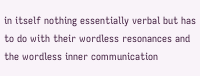in itself nothing essentially verbal but has to do with their wordless resonances and the wordless inner communication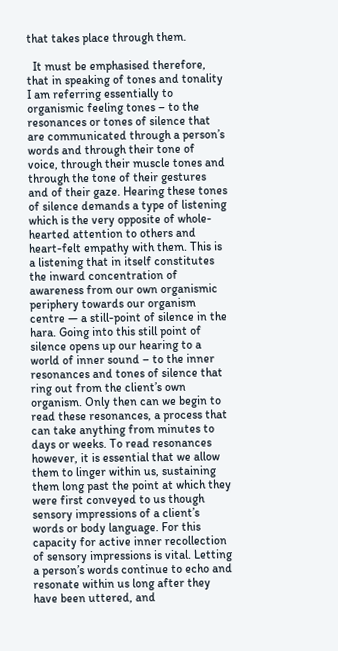that takes place through them.

  It must be emphasised therefore, that in speaking of tones and tonality I am referring essentially to organismic feeling tones – to the resonances or tones of silence that are communicated through a person’s words and through their tone of voice, through their muscle tones and through the tone of their gestures and of their gaze. Hearing these tones of silence demands a type of listening which is the very opposite of whole-hearted attention to others and heart-felt empathy with them. This is a listening that in itself constitutes the inward concentration of awareness from our own organismic periphery towards our organism centre — a still-point of silence in the hara. Going into this still point of silence opens up our hearing to a world of inner sound – to the inner resonances and tones of silence that ring out from the client’s own organism. Only then can we begin to read these resonances, a process that can take anything from minutes to days or weeks. To read resonances however, it is essential that we allow them to linger within us, sustaining them long past the point at which they were first conveyed to us though sensory impressions of a client’s words or body language. For this capacity for active inner recollection of sensory impressions is vital. Letting a person’s words continue to echo and resonate within us long after they have been uttered, and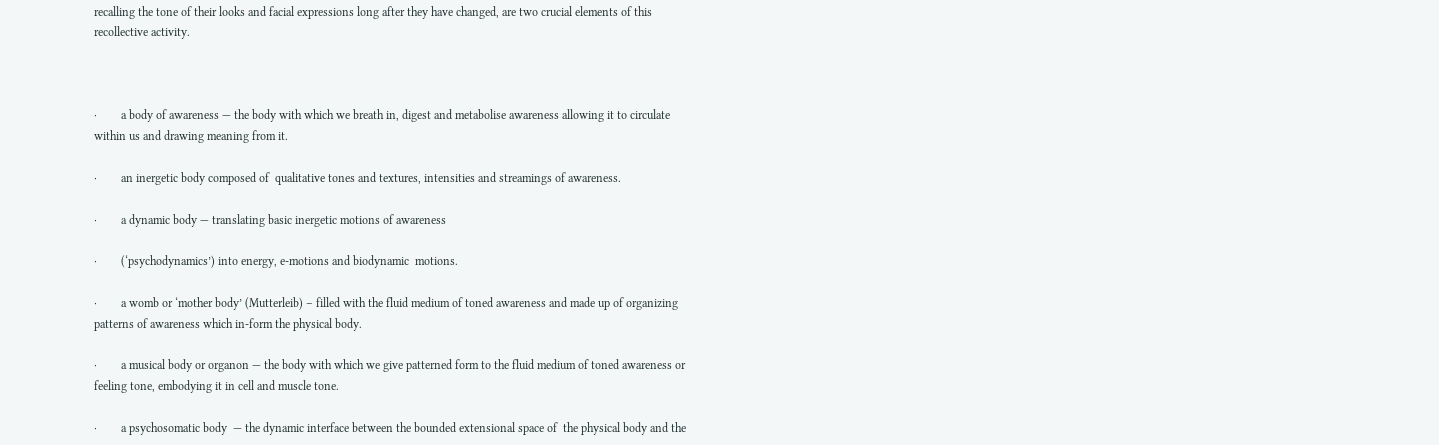recalling the tone of their looks and facial expressions long after they have changed, are two crucial elements of this recollective activity.



·        a body of awareness — the body with which we breath in, digest and metabolise awareness allowing it to circulate within us and drawing meaning from it.

·        an inergetic body composed of  qualitative tones and textures, intensities and streamings of awareness.

·        a dynamic body — translating basic inergetic motions of awareness

·        (‘psychodynamics’) into energy, e-motions and biodynamic  motions.

·        a womb or ‘mother body’ (Mutterleib) – filled with the fluid medium of toned awareness and made up of organizing patterns of awareness which in-form the physical body.

·        a musical body or organon — the body with which we give patterned form to the fluid medium of toned awareness or feeling tone, embodying it in cell and muscle tone.

·        a psychosomatic body  — the dynamic interface between the bounded extensional space of  the physical body and the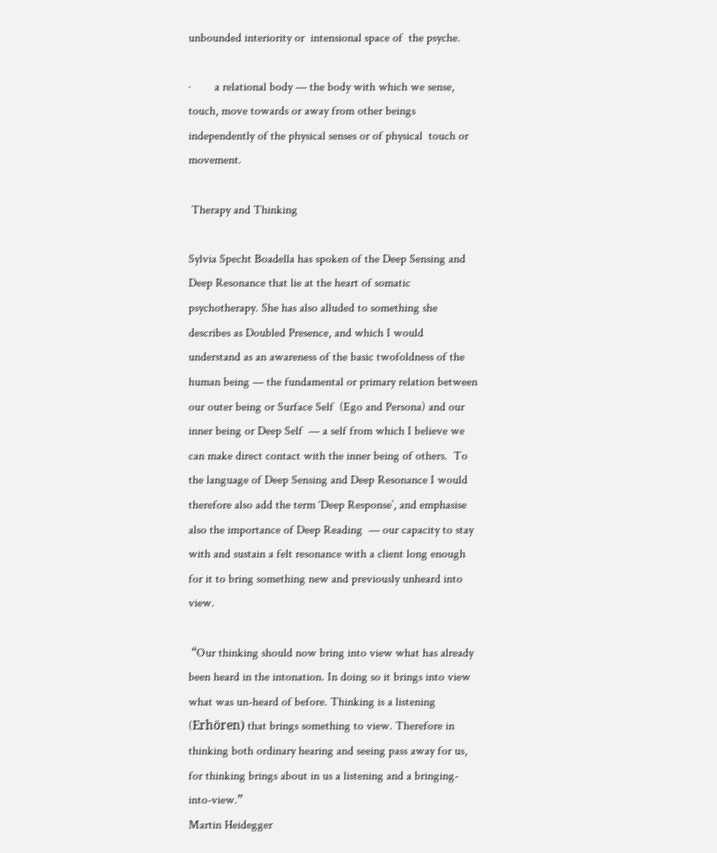unbounded interiority or  intensional space of  the psyche.

·        a relational body — the body with which we sense, touch, move towards or away from other beings independently of the physical senses or of physical  touch or movement.

 Therapy and Thinking

Sylvia Specht Boadella has spoken of the Deep Sensing and Deep Resonance that lie at the heart of somatic psychotherapy. She has also alluded to something she describes as Doubled Presence, and which I would understand as an awareness of the basic twofoldness of the human being — the fundamental or primary relation between our outer being or Surface Self  (Ego and Persona) and our inner being or Deep Self  — a self from which I believe we can make direct contact with the inner being of others.  To the language of Deep Sensing and Deep Resonance I would therefore also add the term ‘Deep Response’, and emphasise also the importance of Deep Reading  — our capacity to stay with and sustain a felt resonance with a client long enough for it to bring something new and previously unheard into view.

 “Our thinking should now bring into view what has already been heard in the intonation. In doing so it brings into view what was un-heard of before. Thinking is a listening (Erhören) that brings something to view. Therefore in thinking both ordinary hearing and seeing pass away for us, for thinking brings about in us a listening and a bringing-into-view.”
Martin Heidegger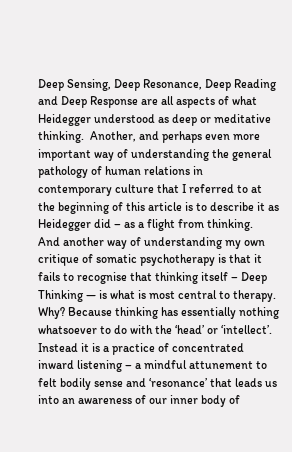Deep Sensing, Deep Resonance, Deep Reading and Deep Response are all aspects of what Heidegger understood as deep or meditative thinking.  Another, and perhaps even more important way of understanding the general pathology of human relations in contemporary culture that I referred to at the beginning of this article is to describe it as Heidegger did – as a flight from thinking.  And another way of understanding my own critique of somatic psychotherapy is that it fails to recognise that thinking itself – Deep Thinking — is what is most central to therapy. Why? Because thinking has essentially nothing whatsoever to do with the ‘head’ or ‘intellect’. Instead it is a practice of concentrated inward listening – a mindful attunement to felt bodily sense and ‘resonance’ that leads us into an awareness of our inner body of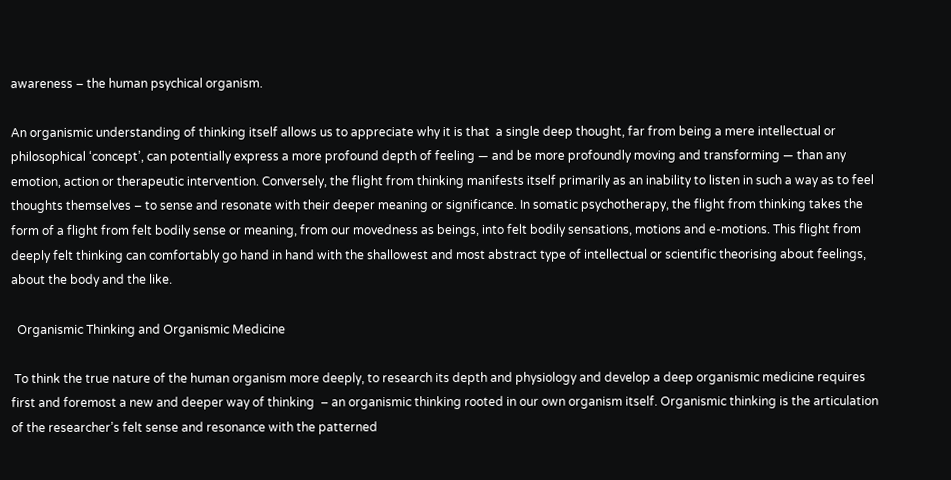awareness – the human psychical organism.

An organismic understanding of thinking itself allows us to appreciate why it is that  a single deep thought, far from being a mere intellectual or philosophical ‘concept’, can potentially express a more profound depth of feeling — and be more profoundly moving and transforming — than any emotion, action or therapeutic intervention. Conversely, the flight from thinking manifests itself primarily as an inability to listen in such a way as to feel thoughts themselves – to sense and resonate with their deeper meaning or significance. In somatic psychotherapy, the flight from thinking takes the form of a flight from felt bodily sense or meaning, from our movedness as beings, into felt bodily sensations, motions and e-motions. This flight from deeply felt thinking can comfortably go hand in hand with the shallowest and most abstract type of intellectual or scientific theorising about feelings, about the body and the like.

  Organismic Thinking and Organismic Medicine

 To think the true nature of the human organism more deeply, to research its depth and physiology and develop a deep organismic medicine requires first and foremost a new and deeper way of thinking  – an organismic thinking rooted in our own organism itself. Organismic thinking is the articulation of the researcher’s felt sense and resonance with the patterned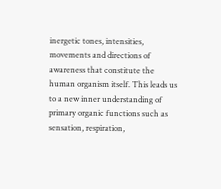inergetic tones, intensities, movements and directions of awareness that constitute the human organism itself. This leads us to a new inner understanding of primary organic functions such as sensation, respiration,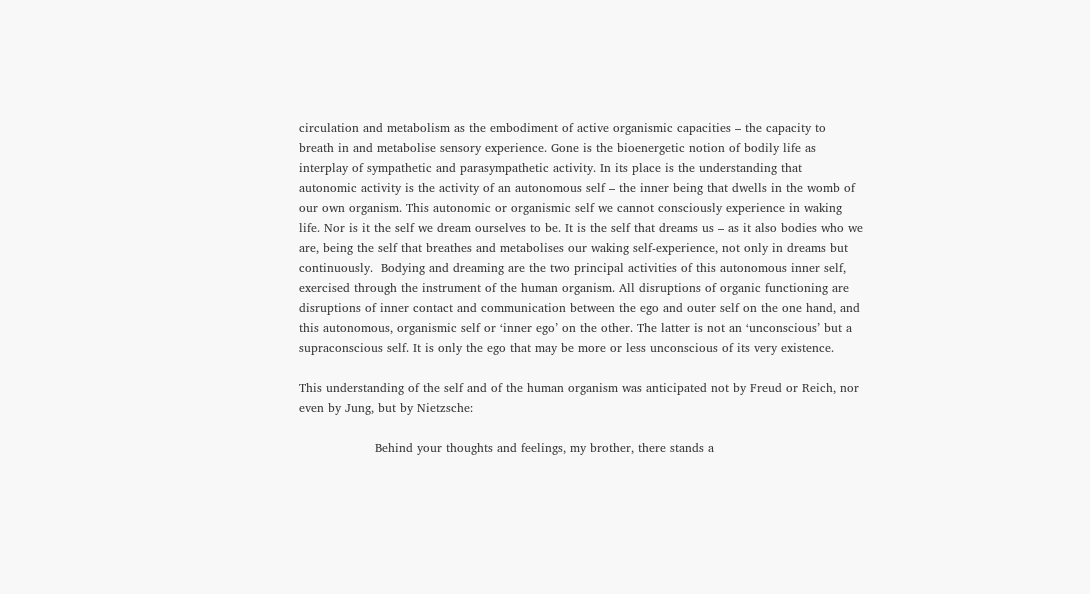circulation and metabolism as the embodiment of active organismic capacities – the capacity to breath in and metabolise sensory experience. Gone is the bioenergetic notion of bodily life as interplay of sympathetic and parasympathetic activity. In its place is the understanding that autonomic activity is the activity of an autonomous self – the inner being that dwells in the womb of our own organism. This autonomic or organismic self we cannot consciously experience in waking life. Nor is it the self we dream ourselves to be. It is the self that dreams us – as it also bodies who we are, being the self that breathes and metabolises our waking self-experience, not only in dreams but continuously.  Bodying and dreaming are the two principal activities of this autonomous inner self, exercised through the instrument of the human organism. All disruptions of organic functioning are disruptions of inner contact and communication between the ego and outer self on the one hand, and this autonomous, organismic self or ‘inner ego’ on the other. The latter is not an ‘unconscious’ but a supraconscious self. It is only the ego that may be more or less unconscious of its very existence.

This understanding of the self and of the human organism was anticipated not by Freud or Reich, nor even by Jung, but by Nietzsche:

                   Behind your thoughts and feelings, my brother, there stands a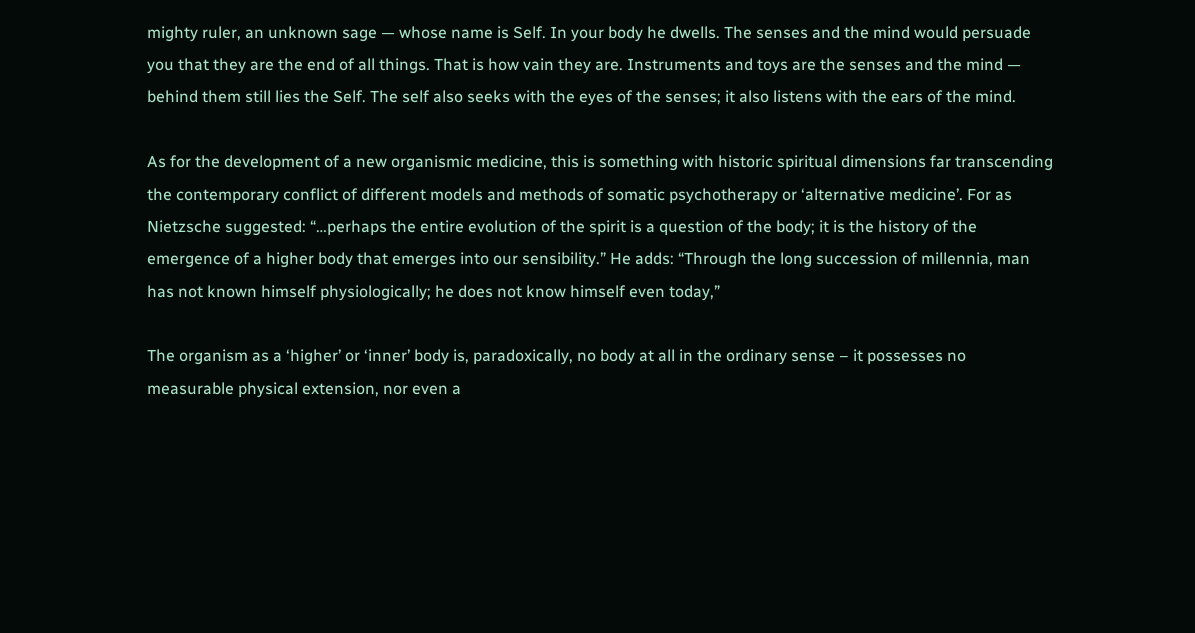mighty ruler, an unknown sage — whose name is Self. In your body he dwells. The senses and the mind would persuade you that they are the end of all things. That is how vain they are. Instruments and toys are the senses and the mind — behind them still lies the Self. The self also seeks with the eyes of the senses; it also listens with the ears of the mind.

As for the development of a new organismic medicine, this is something with historic spiritual dimensions far transcending the contemporary conflict of different models and methods of somatic psychotherapy or ‘alternative medicine’. For as Nietzsche suggested: “…perhaps the entire evolution of the spirit is a question of the body; it is the history of the emergence of a higher body that emerges into our sensibility.” He adds: “Through the long succession of millennia, man has not known himself physiologically; he does not know himself even today,”

The organism as a ‘higher’ or ‘inner’ body is, paradoxically, no body at all in the ordinary sense – it possesses no measurable physical extension, nor even a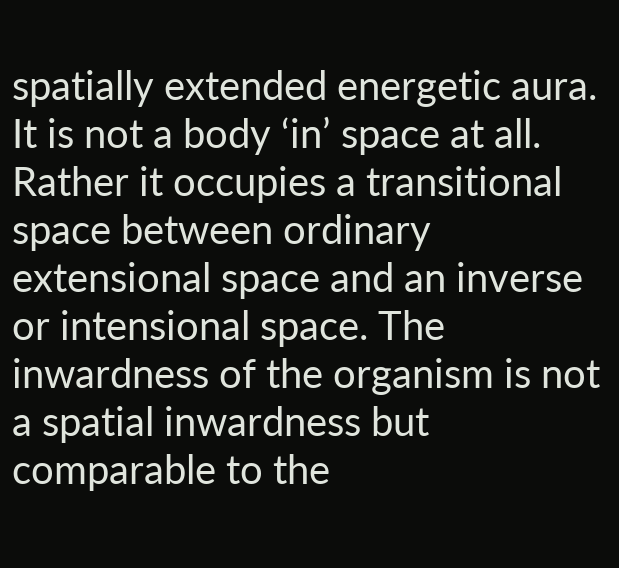spatially extended energetic aura. It is not a body ‘in’ space at all. Rather it occupies a transitional space between ordinary extensional space and an inverse or intensional space. The inwardness of the organism is not a spatial inwardness but comparable to the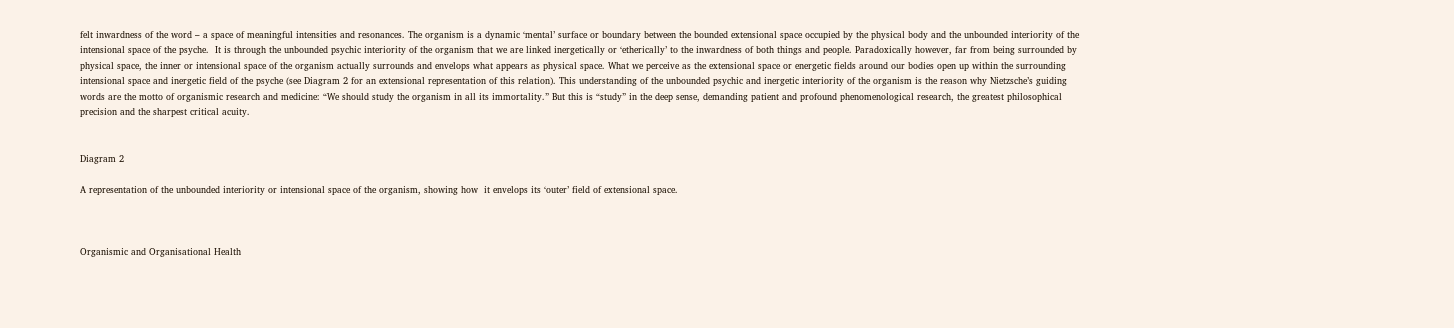felt inwardness of the word – a space of meaningful intensities and resonances. The organism is a dynamic ‘mental’ surface or boundary between the bounded extensional space occupied by the physical body and the unbounded interiority of the intensional space of the psyche.  It is through the unbounded psychic interiority of the organism that we are linked inergetically or ‘etherically’ to the inwardness of both things and people. Paradoxically however, far from being surrounded by physical space, the inner or intensional space of the organism actually surrounds and envelops what appears as physical space. What we perceive as the extensional space or energetic fields around our bodies open up within the surrounding intensional space and inergetic field of the psyche (see Diagram 2 for an extensional representation of this relation). This understanding of the unbounded psychic and inergetic interiority of the organism is the reason why Nietzsche’s guiding words are the motto of organismic research and medicine: “We should study the organism in all its immortality.” But this is “study” in the deep sense, demanding patient and profound phenomenological research, the greatest philosophical precision and the sharpest critical acuity.


Diagram 2

A representation of the unbounded interiority or intensional space of the organism, showing how  it envelops its ‘outer’ field of extensional space.



Organismic and Organisational Health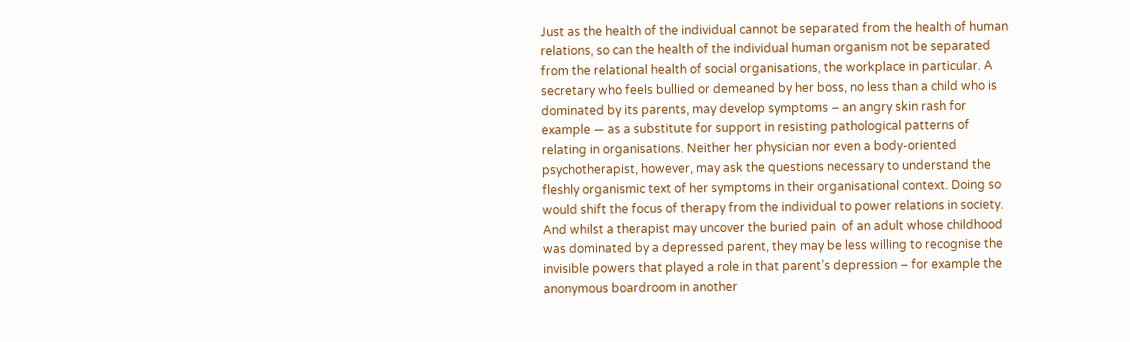Just as the health of the individual cannot be separated from the health of human relations, so can the health of the individual human organism not be separated from the relational health of social organisations, the workplace in particular. A secretary who feels bullied or demeaned by her boss, no less than a child who is dominated by its parents, may develop symptoms – an angry skin rash for example — as a substitute for support in resisting pathological patterns of relating in organisations. Neither her physician nor even a body-oriented psychotherapist, however, may ask the questions necessary to understand the fleshly organismic text of her symptoms in their organisational context. Doing so would shift the focus of therapy from the individual to power relations in society.  And whilst a therapist may uncover the buried pain  of an adult whose childhood was dominated by a depressed parent, they may be less willing to recognise the invisible powers that played a role in that parent’s depression – for example the anonymous boardroom in another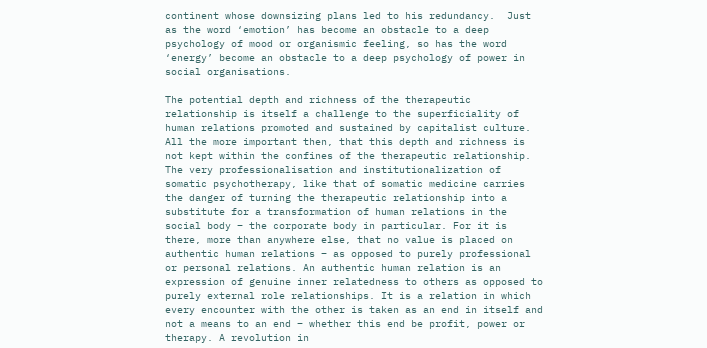continent whose downsizing plans led to his redundancy.  Just as the word ‘emotion’ has become an obstacle to a deep psychology of mood or organismic feeling, so has the word ‘energy’ become an obstacle to a deep psychology of power in social organisations.

The potential depth and richness of the therapeutic relationship is itself a challenge to the superficiality of human relations promoted and sustained by capitalist culture. All the more important then, that this depth and richness is not kept within the confines of the therapeutic relationship. The very professionalisation and institutionalization of somatic psychotherapy, like that of somatic medicine carries the danger of turning the therapeutic relationship into a substitute for a transformation of human relations in the social body – the corporate body in particular. For it is there, more than anywhere else, that no value is placed on authentic human relations – as opposed to purely professional or personal relations. An authentic human relation is an expression of genuine inner relatedness to others as opposed to purely external role relationships. It is a relation in which every encounter with the other is taken as an end in itself and not a means to an end – whether this end be profit, power or therapy. A revolution in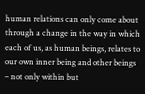human relations can only come about through a change in the way in which each of us, as human beings, relates to our own inner being and other beings – not only within but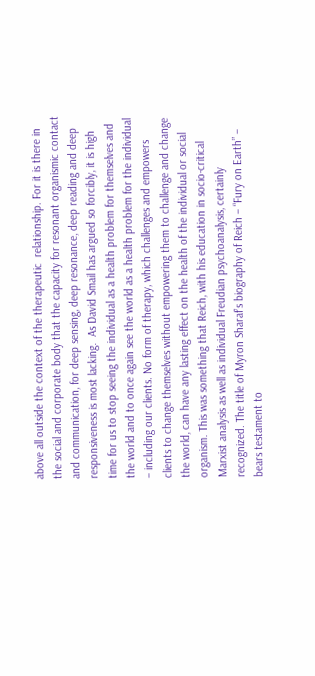above all outside the context of the therapeutic  relationship. For it is there in the social and corporate body that the capacity for resonant organismic contact and communication, for deep sensing, deep resonance, deep reading and deep responsiveness is most lacking.  As David Smail has argued so forcibly, it is high time for us to stop seeing the individual as a health problem for themselves and the world and to once again see the world as a health problem for the individual – including our clients. No form of therapy, which challenges and empowers clients to change themselves without empowering them to challenge and change the world, can have any lasting effect on the health of the individual or social organism. This was something that Reich, with his education in socio-critical Marxist analysis as well as individual Freudian psychoanalysis, certainly recognized. The title of Myron Sharaf’s biography of Reich – “Fury on Earth” – bears testament to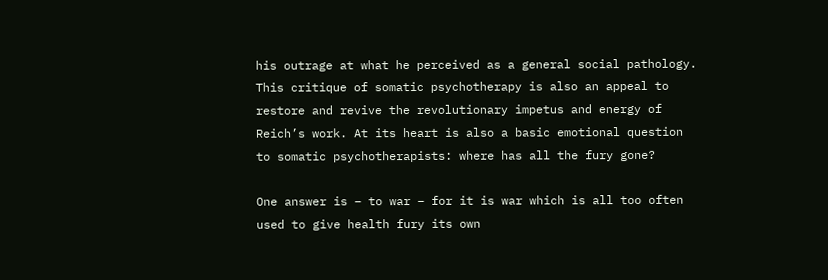his outrage at what he perceived as a general social pathology.  This critique of somatic psychotherapy is also an appeal to restore and revive the revolutionary impetus and energy of Reich’s work. At its heart is also a basic emotional question to somatic psychotherapists: where has all the fury gone?

One answer is – to war – for it is war which is all too often used to give health fury its own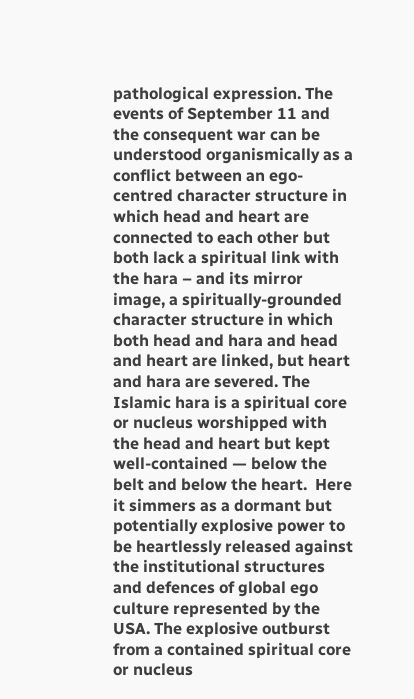pathological expression. The events of September 11 and the consequent war can be understood organismically as a conflict between an ego-centred character structure in which head and heart are connected to each other but both lack a spiritual link with the hara – and its mirror image, a spiritually-grounded character structure in which both head and hara and head and heart are linked, but heart and hara are severed. The Islamic hara is a spiritual core or nucleus worshipped with the head and heart but kept well-contained — below the belt and below the heart.  Here it simmers as a dormant but potentially explosive power to be heartlessly released against the institutional structures and defences of global ego culture represented by the USA. The explosive outburst from a contained spiritual core or nucleus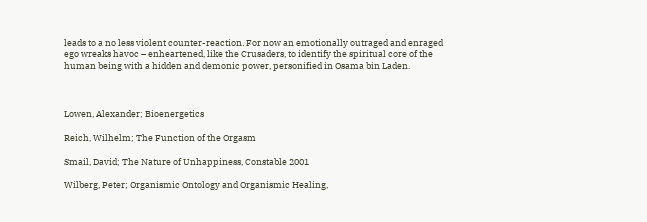leads to a no less violent counter-reaction. For now an emotionally outraged and enraged ego wreaks havoc – enheartened, like the Crusaders, to identify the spiritual core of the human being with a hidden and demonic power, personified in Osama bin Laden.



Lowen, Alexander; Bioenergetics

Reich, Wilhelm; The Function of the Orgasm

Smail, David; The Nature of Unhappiness, Constable 2001

Wilberg, Peter; Organismic Ontology and Organismic Healing,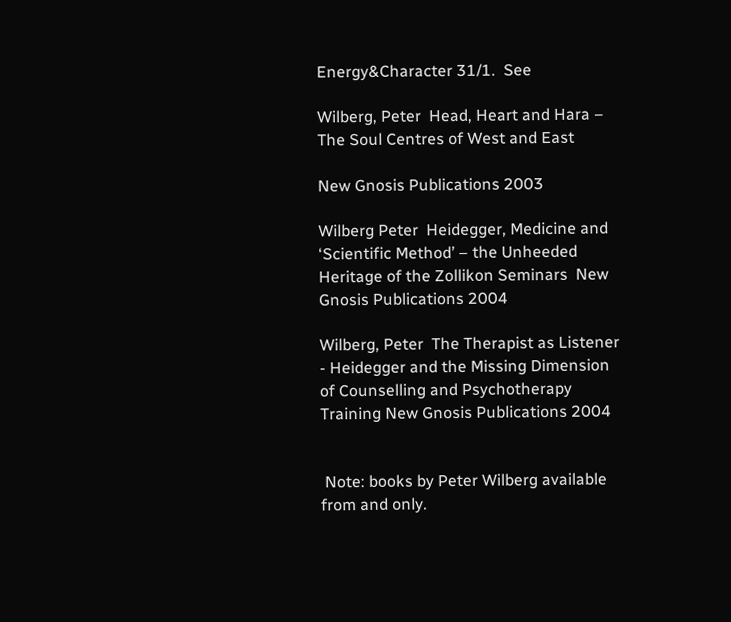Energy&Character 31/1.  See

Wilberg, Peter  Head, Heart and Hara – The Soul Centres of West and East

New Gnosis Publications 2003

Wilberg Peter  Heidegger, Medicine and ‘Scientific Method’ – the Unheeded Heritage of the Zollikon Seminars  New Gnosis Publications 2004

Wilberg, Peter  The Therapist as Listener - Heidegger and the Missing Dimension of Counselling and Psychotherapy Training New Gnosis Publications 2004


 Note: books by Peter Wilberg available from and only.